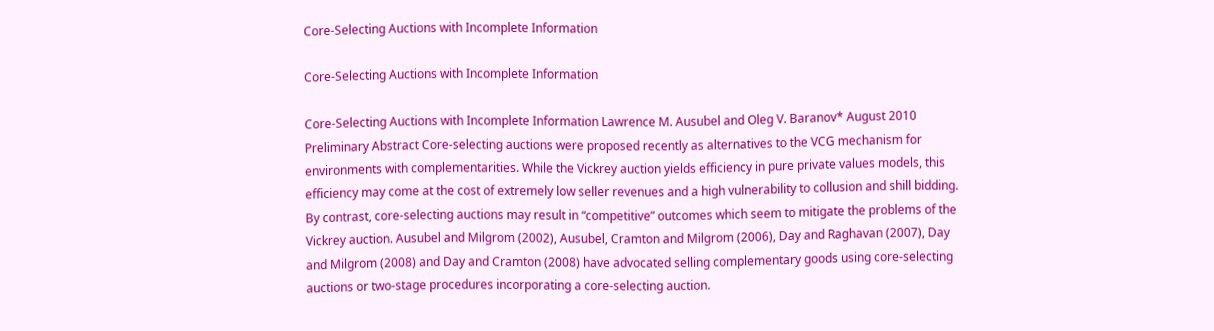Core-Selecting Auctions with Incomplete Information

Core-Selecting Auctions with Incomplete Information

Core-Selecting Auctions with Incomplete Information Lawrence M. Ausubel and Oleg V. Baranov* August 2010 Preliminary Abstract Core-selecting auctions were proposed recently as alternatives to the VCG mechanism for environments with complementarities. While the Vickrey auction yields efficiency in pure private values models, this efficiency may come at the cost of extremely low seller revenues and a high vulnerability to collusion and shill bidding. By contrast, core-selecting auctions may result in “competitive” outcomes which seem to mitigate the problems of the Vickrey auction. Ausubel and Milgrom (2002), Ausubel, Cramton and Milgrom (2006), Day and Raghavan (2007), Day and Milgrom (2008) and Day and Cramton (2008) have advocated selling complementary goods using core-selecting auctions or two-stage procedures incorporating a core-selecting auction.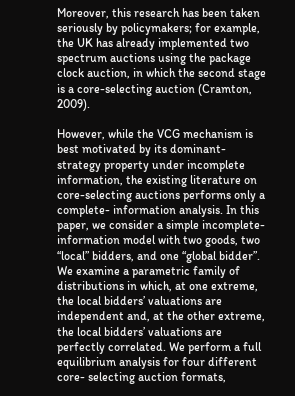Moreover, this research has been taken seriously by policymakers; for example, the UK has already implemented two spectrum auctions using the package clock auction, in which the second stage is a core-selecting auction (Cramton, 2009).

However, while the VCG mechanism is best motivated by its dominant-strategy property under incomplete information, the existing literature on core-selecting auctions performs only a complete- information analysis. In this paper, we consider a simple incomplete-information model with two goods, two “local” bidders, and one “global bidder”. We examine a parametric family of distributions in which, at one extreme, the local bidders’ valuations are independent and, at the other extreme, the local bidders’ valuations are perfectly correlated. We perform a full equilibrium analysis for four different core- selecting auction formats,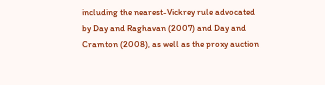including the nearest-Vickrey rule advocated by Day and Raghavan (2007) and Day and Cramton (2008), as well as the proxy auction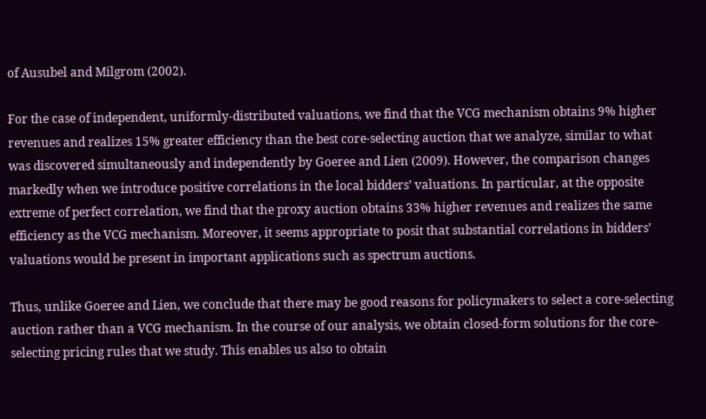of Ausubel and Milgrom (2002).

For the case of independent, uniformly-distributed valuations, we find that the VCG mechanism obtains 9% higher revenues and realizes 15% greater efficiency than the best core-selecting auction that we analyze, similar to what was discovered simultaneously and independently by Goeree and Lien (2009). However, the comparison changes markedly when we introduce positive correlations in the local bidders’ valuations. In particular, at the opposite extreme of perfect correlation, we find that the proxy auction obtains 33% higher revenues and realizes the same efficiency as the VCG mechanism. Moreover, it seems appropriate to posit that substantial correlations in bidders’ valuations would be present in important applications such as spectrum auctions.

Thus, unlike Goeree and Lien, we conclude that there may be good reasons for policymakers to select a core-selecting auction rather than a VCG mechanism. In the course of our analysis, we obtain closed-form solutions for the core-selecting pricing rules that we study. This enables us also to obtain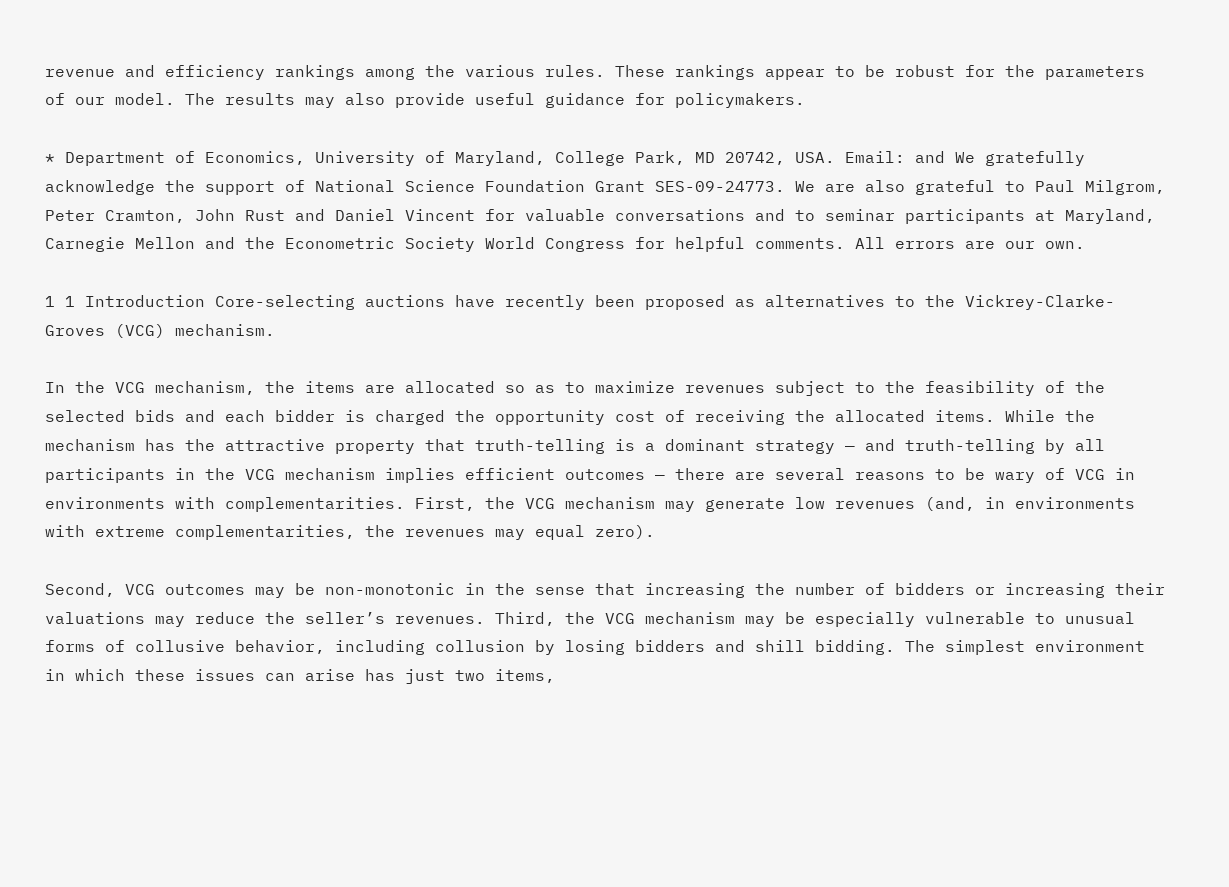revenue and efficiency rankings among the various rules. These rankings appear to be robust for the parameters of our model. The results may also provide useful guidance for policymakers.

* Department of Economics, University of Maryland, College Park, MD 20742, USA. Email: and We gratefully acknowledge the support of National Science Foundation Grant SES-09-24773. We are also grateful to Paul Milgrom, Peter Cramton, John Rust and Daniel Vincent for valuable conversations and to seminar participants at Maryland, Carnegie Mellon and the Econometric Society World Congress for helpful comments. All errors are our own.

1 1 Introduction Core-selecting auctions have recently been proposed as alternatives to the Vickrey-Clarke-Groves (VCG) mechanism.

In the VCG mechanism, the items are allocated so as to maximize revenues subject to the feasibility of the selected bids and each bidder is charged the opportunity cost of receiving the allocated items. While the mechanism has the attractive property that truth-telling is a dominant strategy — and truth-telling by all participants in the VCG mechanism implies efficient outcomes — there are several reasons to be wary of VCG in environments with complementarities. First, the VCG mechanism may generate low revenues (and, in environments with extreme complementarities, the revenues may equal zero).

Second, VCG outcomes may be non-monotonic in the sense that increasing the number of bidders or increasing their valuations may reduce the seller’s revenues. Third, the VCG mechanism may be especially vulnerable to unusual forms of collusive behavior, including collusion by losing bidders and shill bidding. The simplest environment in which these issues can arise has just two items,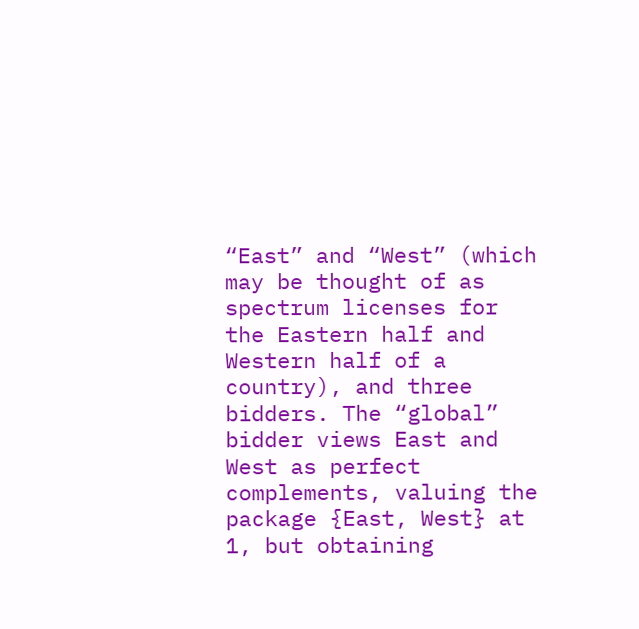“East” and “West” (which may be thought of as spectrum licenses for the Eastern half and Western half of a country), and three bidders. The “global” bidder views East and West as perfect complements, valuing the package {East, West} at 1, but obtaining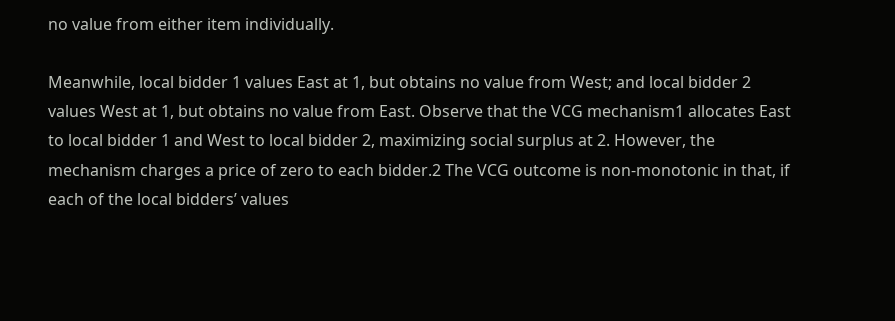no value from either item individually.

Meanwhile, local bidder 1 values East at 1, but obtains no value from West; and local bidder 2 values West at 1, but obtains no value from East. Observe that the VCG mechanism1 allocates East to local bidder 1 and West to local bidder 2, maximizing social surplus at 2. However, the mechanism charges a price of zero to each bidder.2 The VCG outcome is non-monotonic in that, if each of the local bidders’ values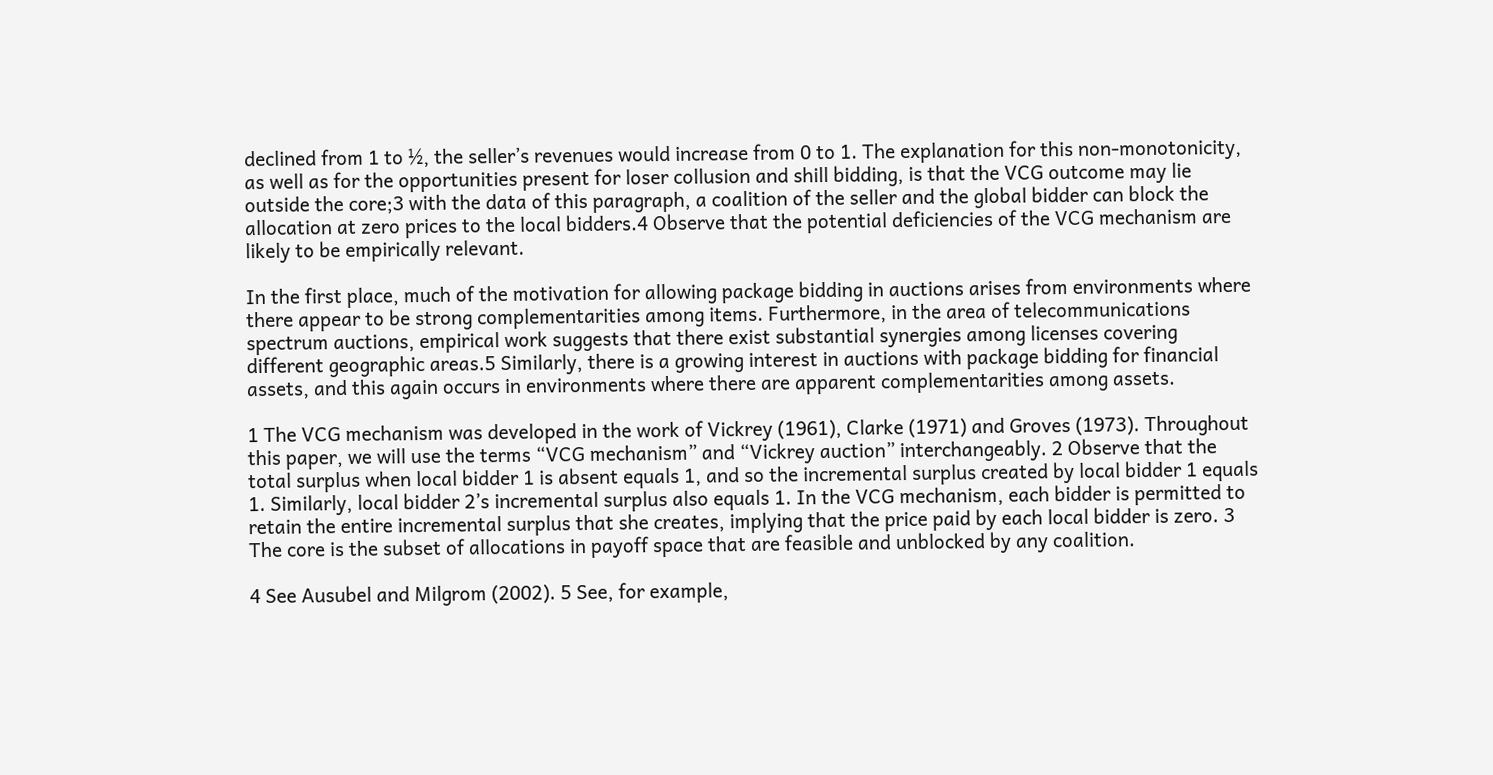declined from 1 to ½, the seller’s revenues would increase from 0 to 1. The explanation for this non-monotonicity, as well as for the opportunities present for loser collusion and shill bidding, is that the VCG outcome may lie outside the core;3 with the data of this paragraph, a coalition of the seller and the global bidder can block the allocation at zero prices to the local bidders.4 Observe that the potential deficiencies of the VCG mechanism are likely to be empirically relevant.

In the first place, much of the motivation for allowing package bidding in auctions arises from environments where there appear to be strong complementarities among items. Furthermore, in the area of telecommunications spectrum auctions, empirical work suggests that there exist substantial synergies among licenses covering different geographic areas.5 Similarly, there is a growing interest in auctions with package bidding for financial assets, and this again occurs in environments where there are apparent complementarities among assets.

1 The VCG mechanism was developed in the work of Vickrey (1961), Clarke (1971) and Groves (1973). Throughout this paper, we will use the terms “VCG mechanism” and “Vickrey auction” interchangeably. 2 Observe that the total surplus when local bidder 1 is absent equals 1, and so the incremental surplus created by local bidder 1 equals 1. Similarly, local bidder 2’s incremental surplus also equals 1. In the VCG mechanism, each bidder is permitted to retain the entire incremental surplus that she creates, implying that the price paid by each local bidder is zero. 3 The core is the subset of allocations in payoff space that are feasible and unblocked by any coalition.

4 See Ausubel and Milgrom (2002). 5 See, for example,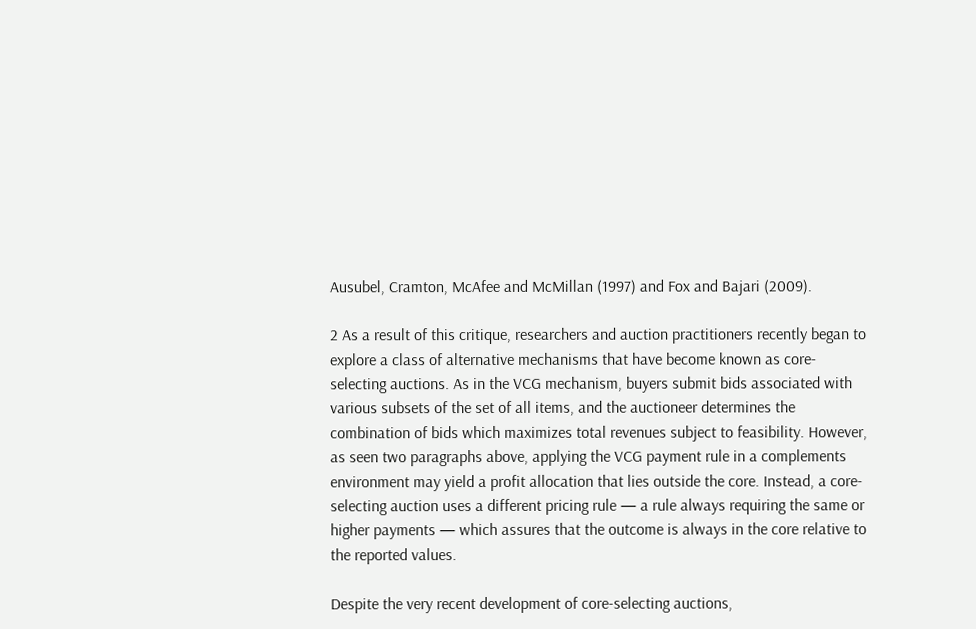Ausubel, Cramton, McAfee and McMillan (1997) and Fox and Bajari (2009).

2 As a result of this critique, researchers and auction practitioners recently began to explore a class of alternative mechanisms that have become known as core-selecting auctions. As in the VCG mechanism, buyers submit bids associated with various subsets of the set of all items, and the auctioneer determines the combination of bids which maximizes total revenues subject to feasibility. However, as seen two paragraphs above, applying the VCG payment rule in a complements environment may yield a profit allocation that lies outside the core. Instead, a core-selecting auction uses a different pricing rule — a rule always requiring the same or higher payments — which assures that the outcome is always in the core relative to the reported values.

Despite the very recent development of core-selecting auctions,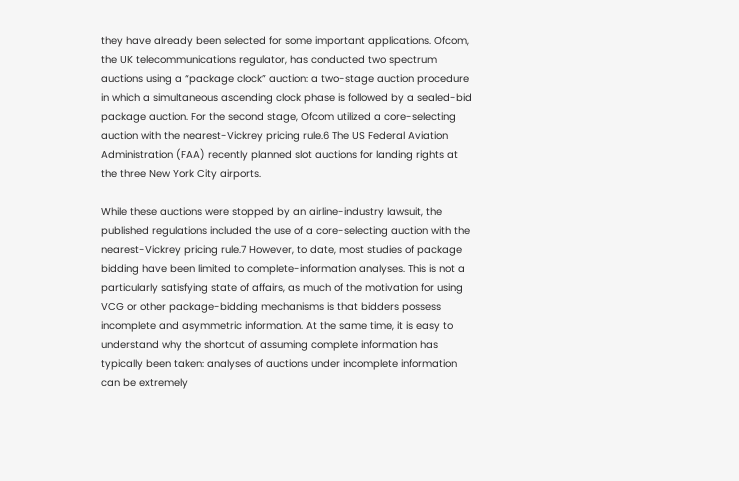they have already been selected for some important applications. Ofcom, the UK telecommunications regulator, has conducted two spectrum auctions using a “package clock” auction: a two-stage auction procedure in which a simultaneous ascending clock phase is followed by a sealed-bid package auction. For the second stage, Ofcom utilized a core-selecting auction with the nearest-Vickrey pricing rule.6 The US Federal Aviation Administration (FAA) recently planned slot auctions for landing rights at the three New York City airports.

While these auctions were stopped by an airline-industry lawsuit, the published regulations included the use of a core-selecting auction with the nearest-Vickrey pricing rule.7 However, to date, most studies of package bidding have been limited to complete-information analyses. This is not a particularly satisfying state of affairs, as much of the motivation for using VCG or other package-bidding mechanisms is that bidders possess incomplete and asymmetric information. At the same time, it is easy to understand why the shortcut of assuming complete information has typically been taken: analyses of auctions under incomplete information can be extremely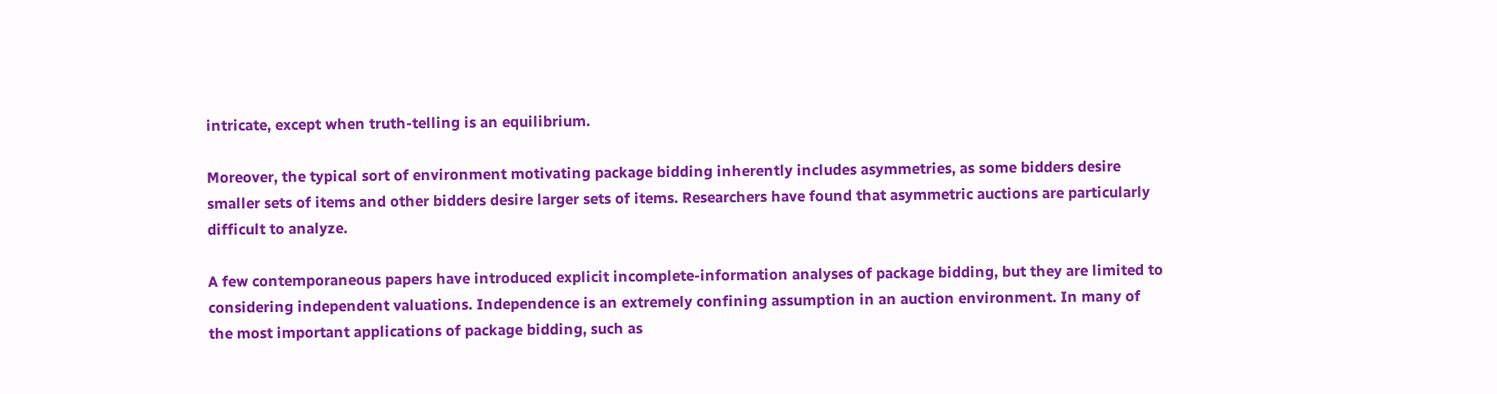intricate, except when truth-telling is an equilibrium.

Moreover, the typical sort of environment motivating package bidding inherently includes asymmetries, as some bidders desire smaller sets of items and other bidders desire larger sets of items. Researchers have found that asymmetric auctions are particularly difficult to analyze.

A few contemporaneous papers have introduced explicit incomplete-information analyses of package bidding, but they are limited to considering independent valuations. Independence is an extremely confining assumption in an auction environment. In many of the most important applications of package bidding, such as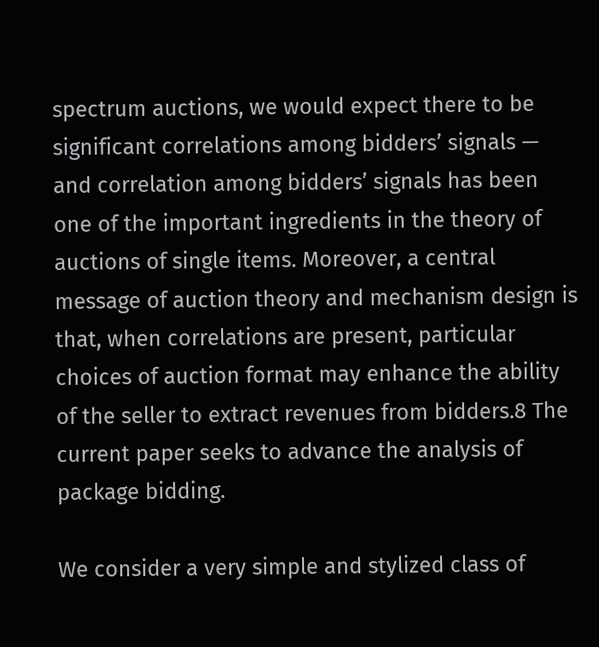spectrum auctions, we would expect there to be significant correlations among bidders’ signals — and correlation among bidders’ signals has been one of the important ingredients in the theory of auctions of single items. Moreover, a central message of auction theory and mechanism design is that, when correlations are present, particular choices of auction format may enhance the ability of the seller to extract revenues from bidders.8 The current paper seeks to advance the analysis of package bidding.

We consider a very simple and stylized class of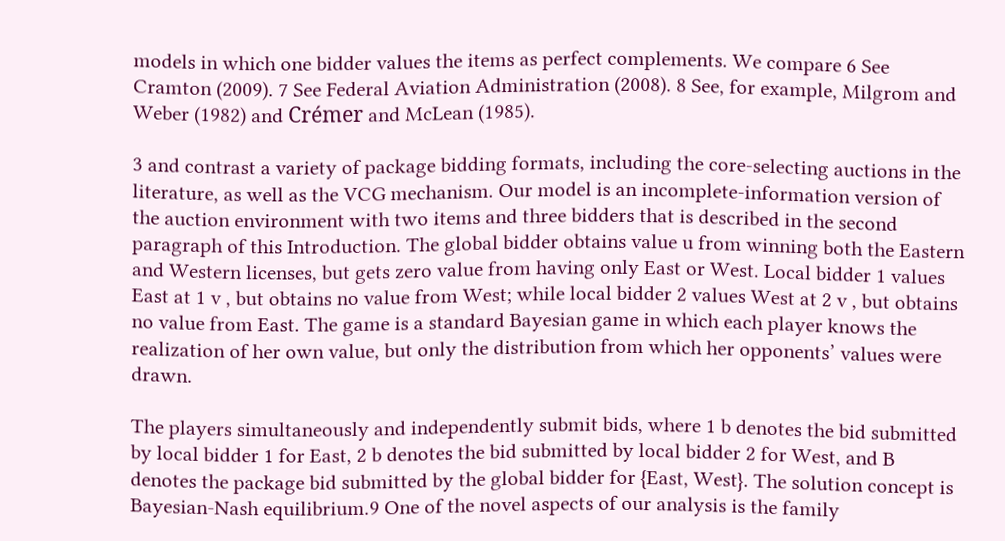models in which one bidder values the items as perfect complements. We compare 6 See Cramton (2009). 7 See Federal Aviation Administration (2008). 8 See, for example, Milgrom and Weber (1982) and Crémer and McLean (1985).

3 and contrast a variety of package bidding formats, including the core-selecting auctions in the literature, as well as the VCG mechanism. Our model is an incomplete-information version of the auction environment with two items and three bidders that is described in the second paragraph of this Introduction. The global bidder obtains value u from winning both the Eastern and Western licenses, but gets zero value from having only East or West. Local bidder 1 values East at 1 v , but obtains no value from West; while local bidder 2 values West at 2 v , but obtains no value from East. The game is a standard Bayesian game in which each player knows the realization of her own value, but only the distribution from which her opponents’ values were drawn.

The players simultaneously and independently submit bids, where 1 b denotes the bid submitted by local bidder 1 for East, 2 b denotes the bid submitted by local bidder 2 for West, and B denotes the package bid submitted by the global bidder for {East, West}. The solution concept is Bayesian-Nash equilibrium.9 One of the novel aspects of our analysis is the family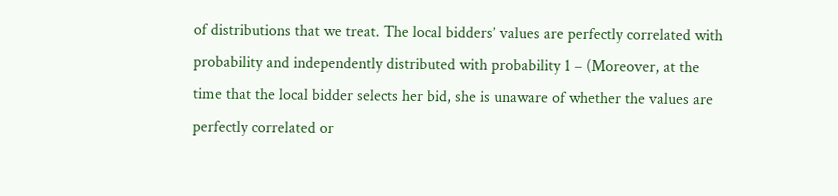of distributions that we treat. The local bidders’ values are perfectly correlated with probability and independently distributed with probability 1 – (Moreover, at the time that the local bidder selects her bid, she is unaware of whether the values are perfectly correlated or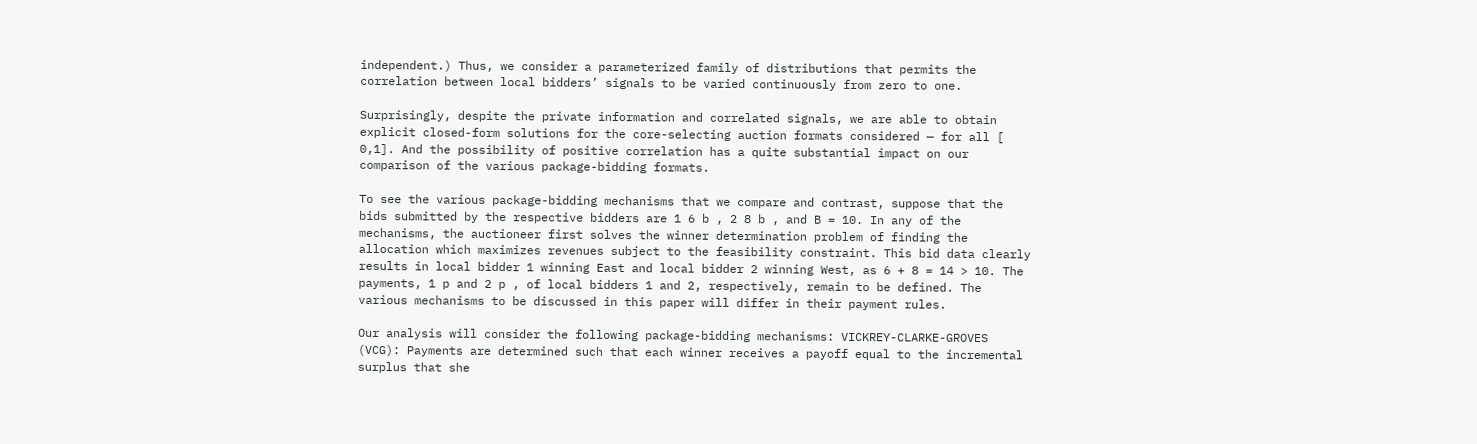independent.) Thus, we consider a parameterized family of distributions that permits the correlation between local bidders’ signals to be varied continuously from zero to one.

Surprisingly, despite the private information and correlated signals, we are able to obtain explicit closed-form solutions for the core-selecting auction formats considered — for all [ 0,1]. And the possibility of positive correlation has a quite substantial impact on our comparison of the various package-bidding formats.

To see the various package-bidding mechanisms that we compare and contrast, suppose that the bids submitted by the respective bidders are 1 6 b , 2 8 b , and B = 10. In any of the mechanisms, the auctioneer first solves the winner determination problem of finding the allocation which maximizes revenues subject to the feasibility constraint. This bid data clearly results in local bidder 1 winning East and local bidder 2 winning West, as 6 + 8 = 14 > 10. The payments, 1 p and 2 p , of local bidders 1 and 2, respectively, remain to be defined. The various mechanisms to be discussed in this paper will differ in their payment rules.

Our analysis will consider the following package-bidding mechanisms: VICKREY-CLARKE-GROVES (VCG): Payments are determined such that each winner receives a payoff equal to the incremental surplus that she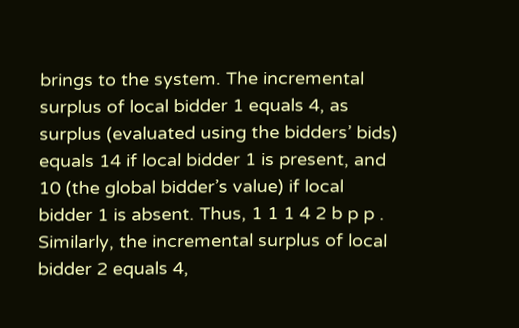brings to the system. The incremental surplus of local bidder 1 equals 4, as surplus (evaluated using the bidders’ bids) equals 14 if local bidder 1 is present, and 10 (the global bidder’s value) if local bidder 1 is absent. Thus, 1 1 1 4 2 b p p . Similarly, the incremental surplus of local bidder 2 equals 4,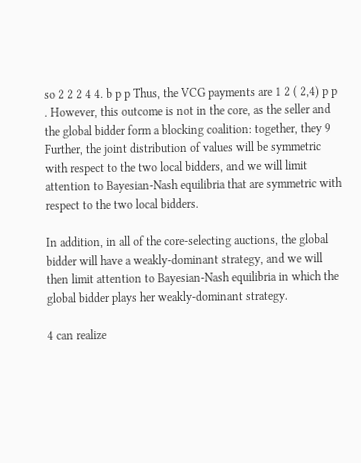so 2 2 2 4 4. b p p Thus, the VCG payments are 1 2 ( 2,4) p p . However, this outcome is not in the core, as the seller and the global bidder form a blocking coalition: together, they 9 Further, the joint distribution of values will be symmetric with respect to the two local bidders, and we will limit attention to Bayesian-Nash equilibria that are symmetric with respect to the two local bidders.

In addition, in all of the core-selecting auctions, the global bidder will have a weakly-dominant strategy, and we will then limit attention to Bayesian-Nash equilibria in which the global bidder plays her weakly-dominant strategy.

4 can realize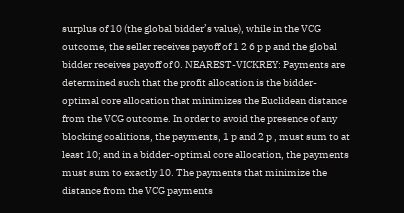surplus of 10 (the global bidder’s value), while in the VCG outcome, the seller receives payoff of 1 2 6 p p and the global bidder receives payoff of 0. NEAREST-VICKREY: Payments are determined such that the profit allocation is the bidder- optimal core allocation that minimizes the Euclidean distance from the VCG outcome. In order to avoid the presence of any blocking coalitions, the payments, 1 p and 2 p , must sum to at least 10; and in a bidder-optimal core allocation, the payments must sum to exactly 10. The payments that minimize the distance from the VCG payments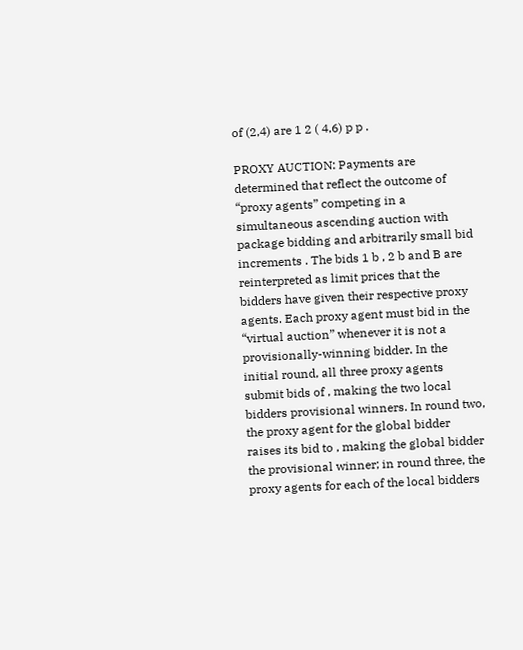of (2,4) are 1 2 ( 4,6) p p .

PROXY AUCTION: Payments are determined that reflect the outcome of “proxy agents” competing in a simultaneous ascending auction with package bidding and arbitrarily small bid increments . The bids 1 b , 2 b and B are reinterpreted as limit prices that the bidders have given their respective proxy agents. Each proxy agent must bid in the “virtual auction” whenever it is not a provisionally-winning bidder. In the initial round, all three proxy agents submit bids of , making the two local bidders provisional winners. In round two, the proxy agent for the global bidder raises its bid to , making the global bidder the provisional winner; in round three, the proxy agents for each of the local bidders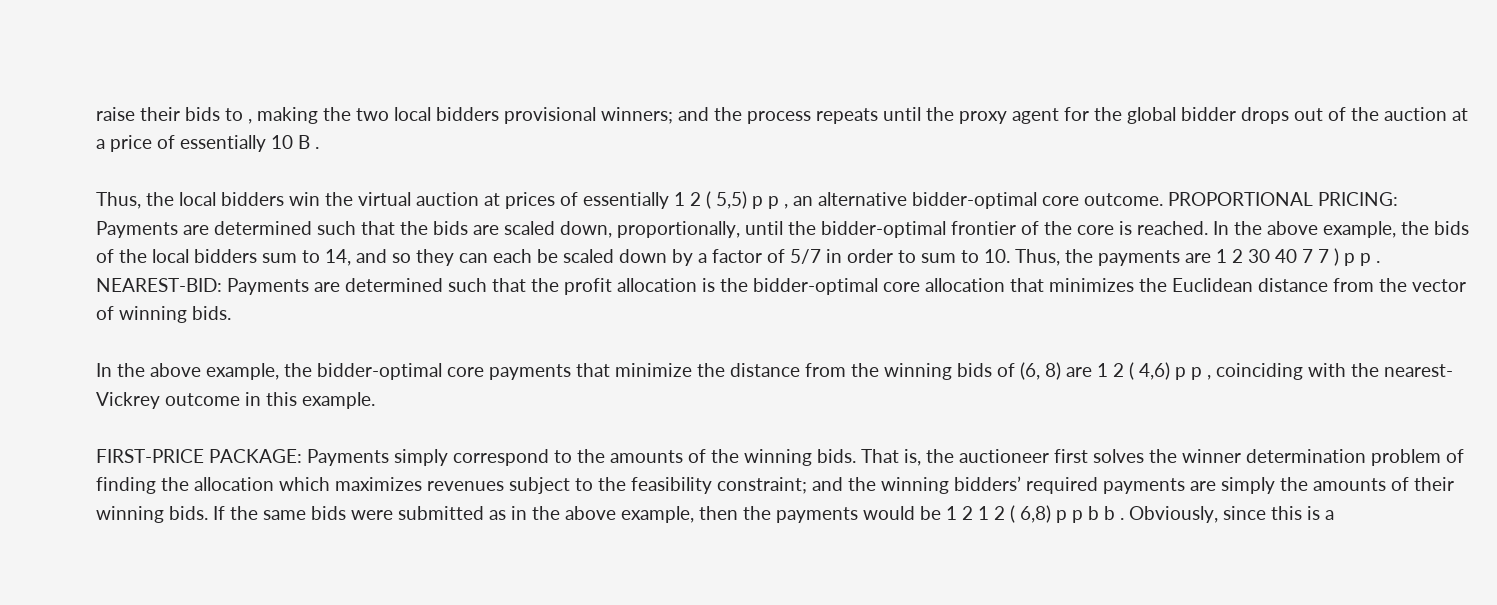raise their bids to , making the two local bidders provisional winners; and the process repeats until the proxy agent for the global bidder drops out of the auction at a price of essentially 10 B .

Thus, the local bidders win the virtual auction at prices of essentially 1 2 ( 5,5) p p , an alternative bidder-optimal core outcome. PROPORTIONAL PRICING: Payments are determined such that the bids are scaled down, proportionally, until the bidder-optimal frontier of the core is reached. In the above example, the bids of the local bidders sum to 14, and so they can each be scaled down by a factor of 5/7 in order to sum to 10. Thus, the payments are 1 2 30 40 7 7 ) p p . NEAREST-BID: Payments are determined such that the profit allocation is the bidder-optimal core allocation that minimizes the Euclidean distance from the vector of winning bids.

In the above example, the bidder-optimal core payments that minimize the distance from the winning bids of (6, 8) are 1 2 ( 4,6) p p , coinciding with the nearest-Vickrey outcome in this example.

FIRST-PRICE PACKAGE: Payments simply correspond to the amounts of the winning bids. That is, the auctioneer first solves the winner determination problem of finding the allocation which maximizes revenues subject to the feasibility constraint; and the winning bidders’ required payments are simply the amounts of their winning bids. If the same bids were submitted as in the above example, then the payments would be 1 2 1 2 ( 6,8) p p b b . Obviously, since this is a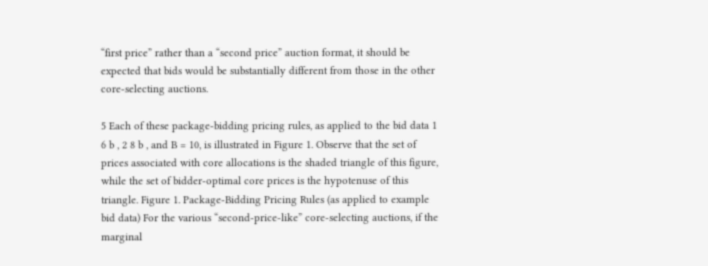“first price” rather than a “second price” auction format, it should be expected that bids would be substantially different from those in the other core-selecting auctions.

5 Each of these package-bidding pricing rules, as applied to the bid data 1 6 b , 2 8 b , and B = 10, is illustrated in Figure 1. Observe that the set of prices associated with core allocations is the shaded triangle of this figure, while the set of bidder-optimal core prices is the hypotenuse of this triangle. Figure 1. Package-Bidding Pricing Rules (as applied to example bid data) For the various “second-price-like” core-selecting auctions, if the marginal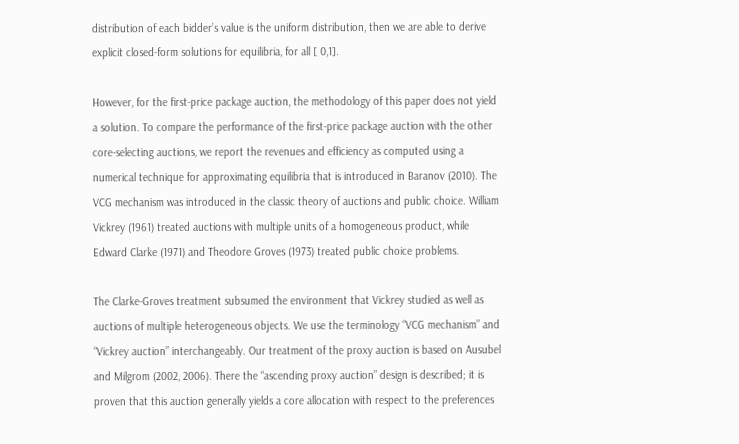distribution of each bidder’s value is the uniform distribution, then we are able to derive explicit closed-form solutions for equilibria, for all [ 0,1].

However, for the first-price package auction, the methodology of this paper does not yield a solution. To compare the performance of the first-price package auction with the other core-selecting auctions, we report the revenues and efficiency as computed using a numerical technique for approximating equilibria that is introduced in Baranov (2010). The VCG mechanism was introduced in the classic theory of auctions and public choice. William Vickrey (1961) treated auctions with multiple units of a homogeneous product, while Edward Clarke (1971) and Theodore Groves (1973) treated public choice problems.

The Clarke-Groves treatment subsumed the environment that Vickrey studied as well as auctions of multiple heterogeneous objects. We use the terminology “VCG mechanism” and “Vickrey auction” interchangeably. Our treatment of the proxy auction is based on Ausubel and Milgrom (2002, 2006). There the “ascending proxy auction” design is described; it is proven that this auction generally yields a core allocation with respect to the preferences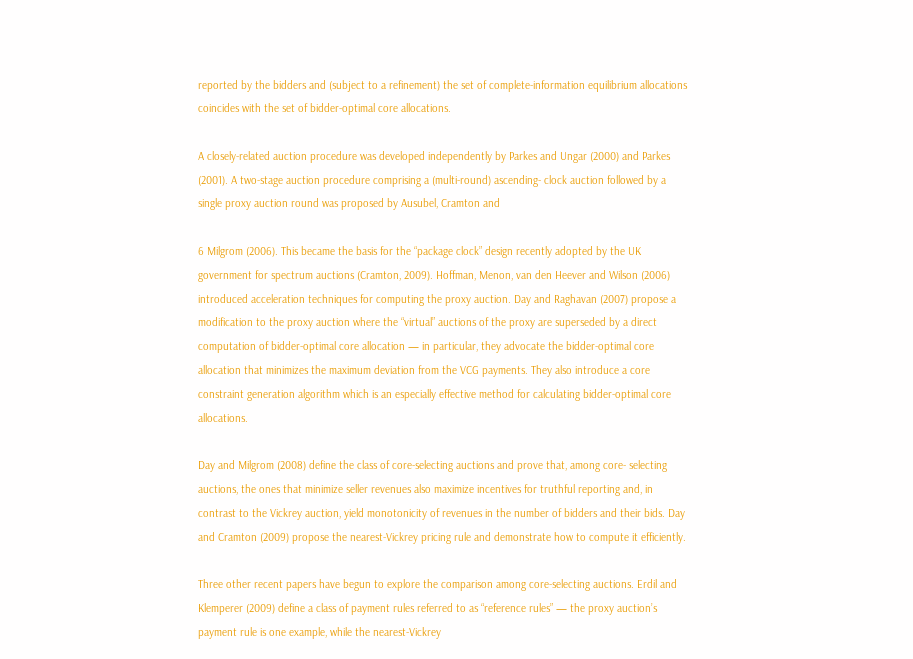reported by the bidders and (subject to a refinement) the set of complete-information equilibrium allocations coincides with the set of bidder-optimal core allocations.

A closely-related auction procedure was developed independently by Parkes and Ungar (2000) and Parkes (2001). A two-stage auction procedure comprising a (multi-round) ascending- clock auction followed by a single proxy auction round was proposed by Ausubel, Cramton and

6 Milgrom (2006). This became the basis for the “package clock” design recently adopted by the UK government for spectrum auctions (Cramton, 2009). Hoffman, Menon, van den Heever and Wilson (2006) introduced acceleration techniques for computing the proxy auction. Day and Raghavan (2007) propose a modification to the proxy auction where the “virtual” auctions of the proxy are superseded by a direct computation of bidder-optimal core allocation — in particular, they advocate the bidder-optimal core allocation that minimizes the maximum deviation from the VCG payments. They also introduce a core constraint generation algorithm which is an especially effective method for calculating bidder-optimal core allocations.

Day and Milgrom (2008) define the class of core-selecting auctions and prove that, among core- selecting auctions, the ones that minimize seller revenues also maximize incentives for truthful reporting and, in contrast to the Vickrey auction, yield monotonicity of revenues in the number of bidders and their bids. Day and Cramton (2009) propose the nearest-Vickrey pricing rule and demonstrate how to compute it efficiently.

Three other recent papers have begun to explore the comparison among core-selecting auctions. Erdil and Klemperer (2009) define a class of payment rules referred to as “reference rules” — the proxy auction’s payment rule is one example, while the nearest-Vickrey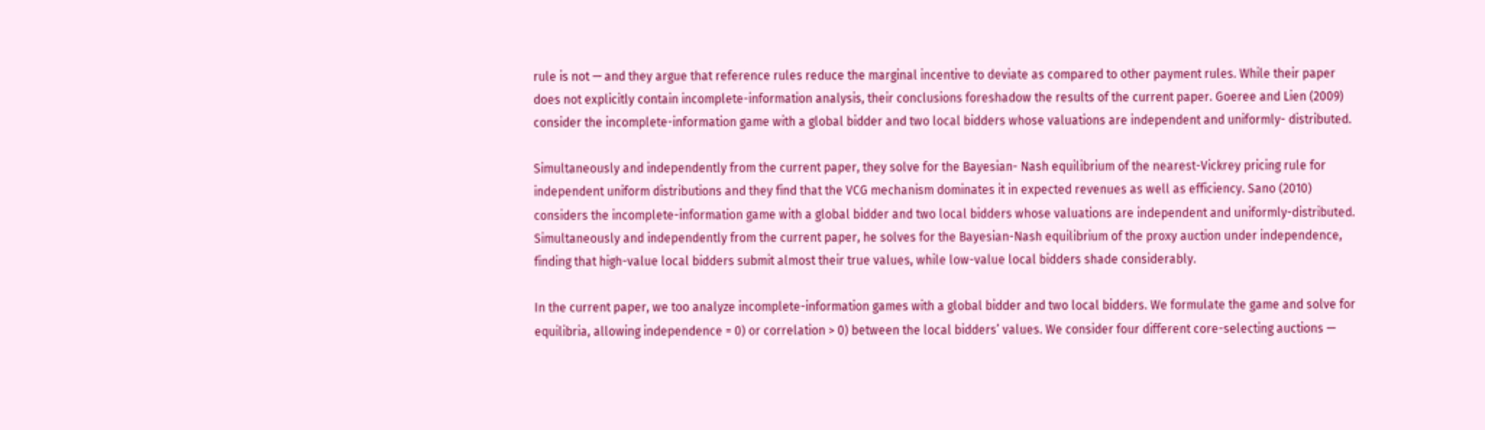rule is not — and they argue that reference rules reduce the marginal incentive to deviate as compared to other payment rules. While their paper does not explicitly contain incomplete-information analysis, their conclusions foreshadow the results of the current paper. Goeree and Lien (2009) consider the incomplete-information game with a global bidder and two local bidders whose valuations are independent and uniformly- distributed.

Simultaneously and independently from the current paper, they solve for the Bayesian- Nash equilibrium of the nearest-Vickrey pricing rule for independent uniform distributions and they find that the VCG mechanism dominates it in expected revenues as well as efficiency. Sano (2010) considers the incomplete-information game with a global bidder and two local bidders whose valuations are independent and uniformly-distributed. Simultaneously and independently from the current paper, he solves for the Bayesian-Nash equilibrium of the proxy auction under independence, finding that high-value local bidders submit almost their true values, while low-value local bidders shade considerably.

In the current paper, we too analyze incomplete-information games with a global bidder and two local bidders. We formulate the game and solve for equilibria, allowing independence = 0) or correlation > 0) between the local bidders’ values. We consider four different core-selecting auctions —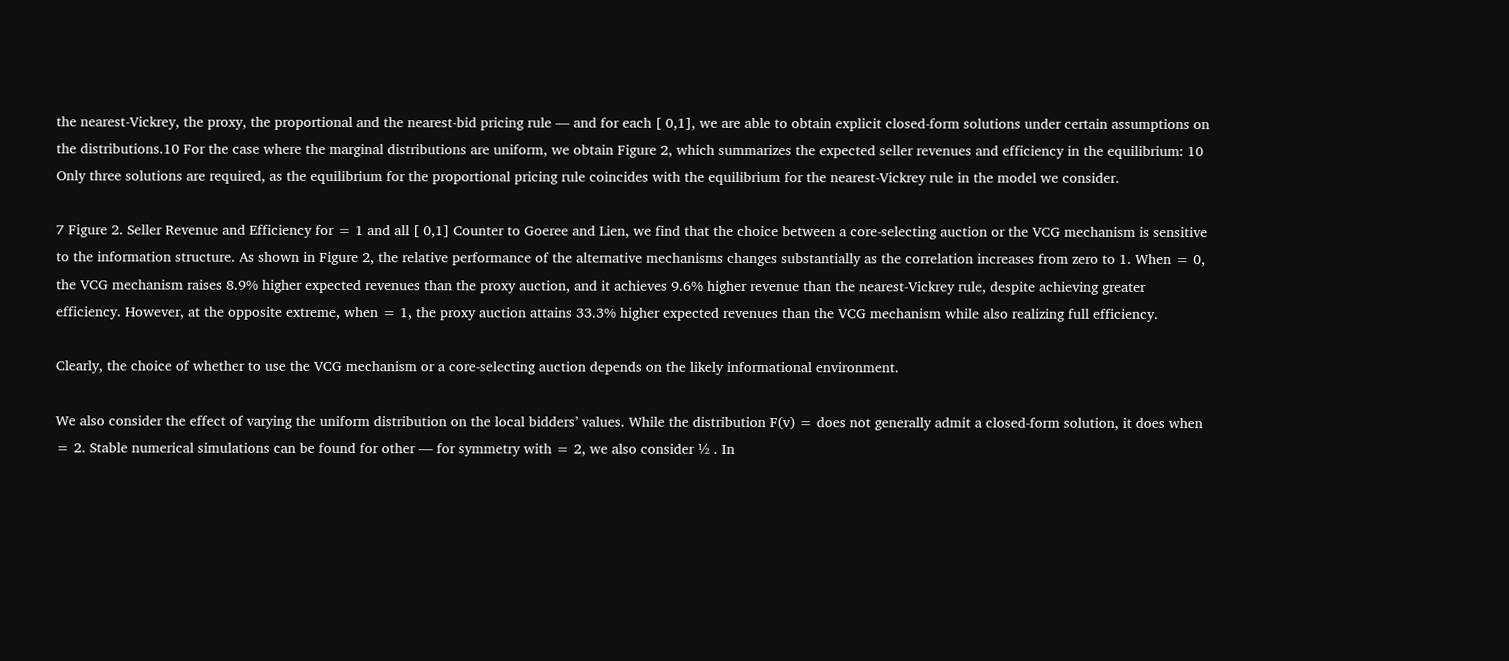the nearest-Vickrey, the proxy, the proportional and the nearest-bid pricing rule — and for each [ 0,1], we are able to obtain explicit closed-form solutions under certain assumptions on the distributions.10 For the case where the marginal distributions are uniform, we obtain Figure 2, which summarizes the expected seller revenues and efficiency in the equilibrium: 10 Only three solutions are required, as the equilibrium for the proportional pricing rule coincides with the equilibrium for the nearest-Vickrey rule in the model we consider.

7 Figure 2. Seller Revenue and Efficiency for = 1 and all [ 0,1] Counter to Goeree and Lien, we find that the choice between a core-selecting auction or the VCG mechanism is sensitive to the information structure. As shown in Figure 2, the relative performance of the alternative mechanisms changes substantially as the correlation increases from zero to 1. When = 0, the VCG mechanism raises 8.9% higher expected revenues than the proxy auction, and it achieves 9.6% higher revenue than the nearest-Vickrey rule, despite achieving greater efficiency. However, at the opposite extreme, when = 1, the proxy auction attains 33.3% higher expected revenues than the VCG mechanism while also realizing full efficiency.

Clearly, the choice of whether to use the VCG mechanism or a core-selecting auction depends on the likely informational environment.

We also consider the effect of varying the uniform distribution on the local bidders’ values. While the distribution F(v) = does not generally admit a closed-form solution, it does when = 2. Stable numerical simulations can be found for other — for symmetry with = 2, we also consider ½ . In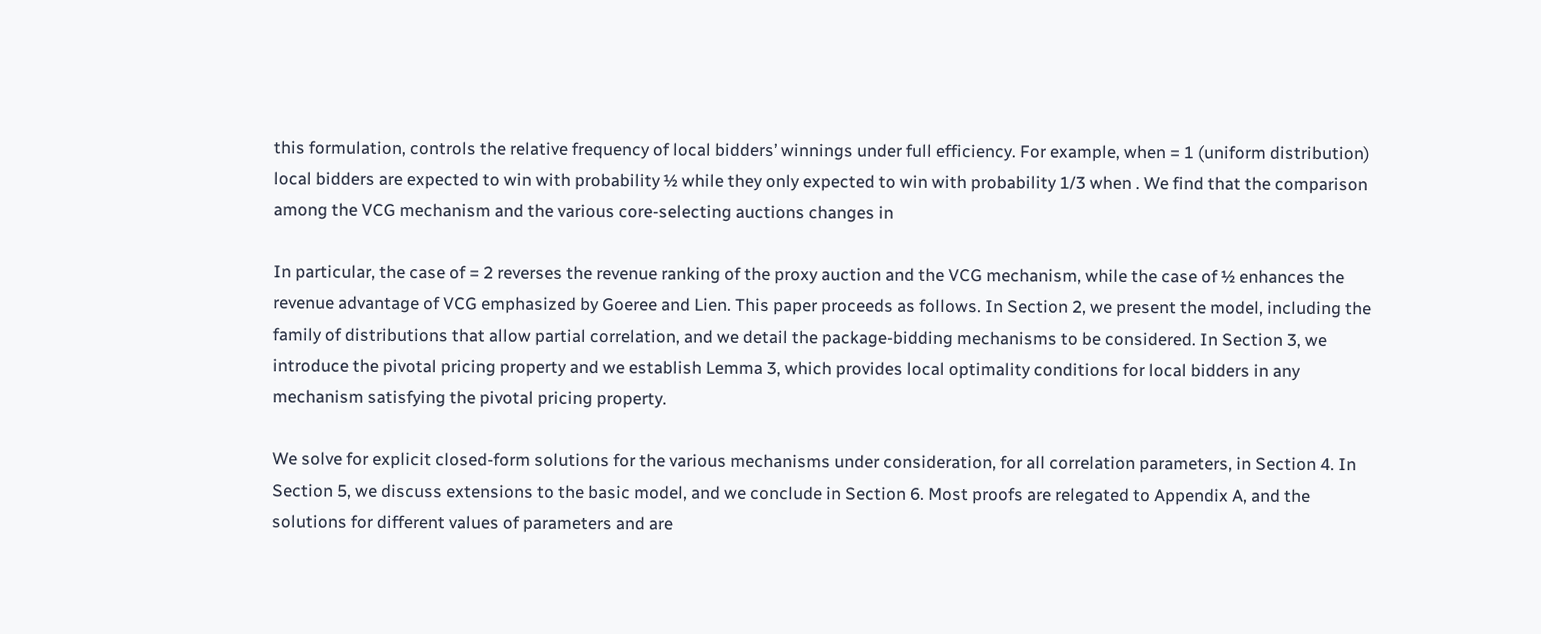this formulation, controls the relative frequency of local bidders’ winnings under full efficiency. For example, when = 1 (uniform distribution) local bidders are expected to win with probability ½ while they only expected to win with probability 1/3 when . We find that the comparison among the VCG mechanism and the various core-selecting auctions changes in

In particular, the case of = 2 reverses the revenue ranking of the proxy auction and the VCG mechanism, while the case of ½ enhances the revenue advantage of VCG emphasized by Goeree and Lien. This paper proceeds as follows. In Section 2, we present the model, including the family of distributions that allow partial correlation, and we detail the package-bidding mechanisms to be considered. In Section 3, we introduce the pivotal pricing property and we establish Lemma 3, which provides local optimality conditions for local bidders in any mechanism satisfying the pivotal pricing property.

We solve for explicit closed-form solutions for the various mechanisms under consideration, for all correlation parameters, in Section 4. In Section 5, we discuss extensions to the basic model, and we conclude in Section 6. Most proofs are relegated to Appendix A, and the solutions for different values of parameters and are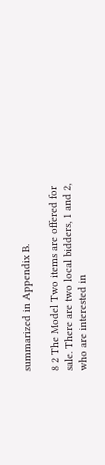summarized in Appendix B.

8 2 The Model Two items are offered for sale. There are two local bidders, 1 and 2, who are interested in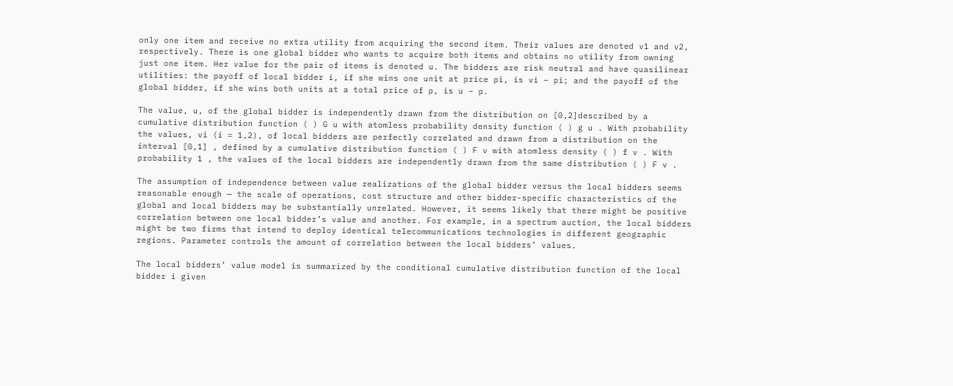only one item and receive no extra utility from acquiring the second item. Their values are denoted v1 and v2, respectively. There is one global bidder who wants to acquire both items and obtains no utility from owning just one item. Her value for the pair of items is denoted u. The bidders are risk neutral and have quasilinear utilities: the payoff of local bidder i, if she wins one unit at price pi, is vi – pi; and the payoff of the global bidder, if she wins both units at a total price of p, is u – p.

The value, u, of the global bidder is independently drawn from the distribution on [0,2]described by a cumulative distribution function ( ) G u with atomless probability density function ( ) g u . With probability the values, vi (i = 1,2), of local bidders are perfectly correlated and drawn from a distribution on the interval [0,1] , defined by a cumulative distribution function ( ) F v with atomless density ( ) f v . With probability 1 , the values of the local bidders are independently drawn from the same distribution ( ) F v .

The assumption of independence between value realizations of the global bidder versus the local bidders seems reasonable enough — the scale of operations, cost structure and other bidder-specific characteristics of the global and local bidders may be substantially unrelated. However, it seems likely that there might be positive correlation between one local bidder’s value and another. For example, in a spectrum auction, the local bidders might be two firms that intend to deploy identical telecommunications technologies in different geographic regions. Parameter controls the amount of correlation between the local bidders’ values.

The local bidders’ value model is summarized by the conditional cumulative distribution function of the local bidder i given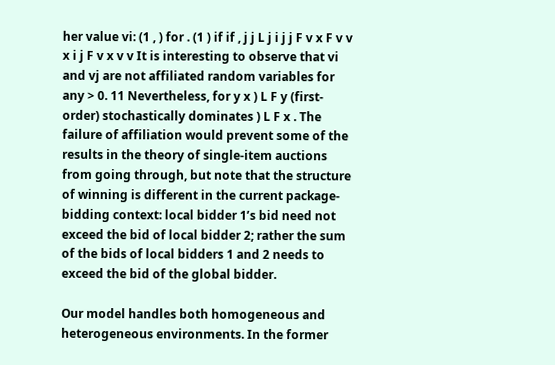her value vi: (1 , ) for . (1 ) if if , j j L j i j j F v x F v v x i j F v x v v It is interesting to observe that vi and vj are not affiliated random variables for any > 0. 11 Nevertheless, for y x ) L F y (first-order) stochastically dominates ) L F x . The failure of affiliation would prevent some of the results in the theory of single-item auctions from going through, but note that the structure of winning is different in the current package-bidding context: local bidder 1’s bid need not exceed the bid of local bidder 2; rather the sum of the bids of local bidders 1 and 2 needs to exceed the bid of the global bidder.

Our model handles both homogeneous and heterogeneous environments. In the former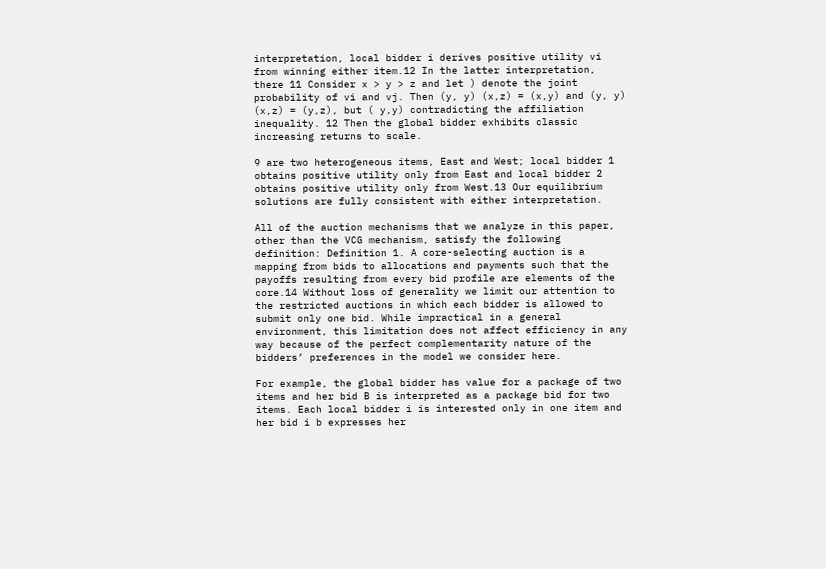interpretation, local bidder i derives positive utility vi from winning either item.12 In the latter interpretation, there 11 Consider x > y > z and let ) denote the joint probability of vi and vj. Then (y, y) (x,z) = (x,y) and (y, y) (x,z) = (y,z), but ( y,y) contradicting the affiliation inequality. 12 Then the global bidder exhibits classic increasing returns to scale.

9 are two heterogeneous items, East and West; local bidder 1 obtains positive utility only from East and local bidder 2 obtains positive utility only from West.13 Our equilibrium solutions are fully consistent with either interpretation.

All of the auction mechanisms that we analyze in this paper, other than the VCG mechanism, satisfy the following definition: Definition 1. A core-selecting auction is a mapping from bids to allocations and payments such that the payoffs resulting from every bid profile are elements of the core.14 Without loss of generality we limit our attention to the restricted auctions in which each bidder is allowed to submit only one bid. While impractical in a general environment, this limitation does not affect efficiency in any way because of the perfect complementarity nature of the bidders’ preferences in the model we consider here.

For example, the global bidder has value for a package of two items and her bid B is interpreted as a package bid for two items. Each local bidder i is interested only in one item and her bid i b expresses her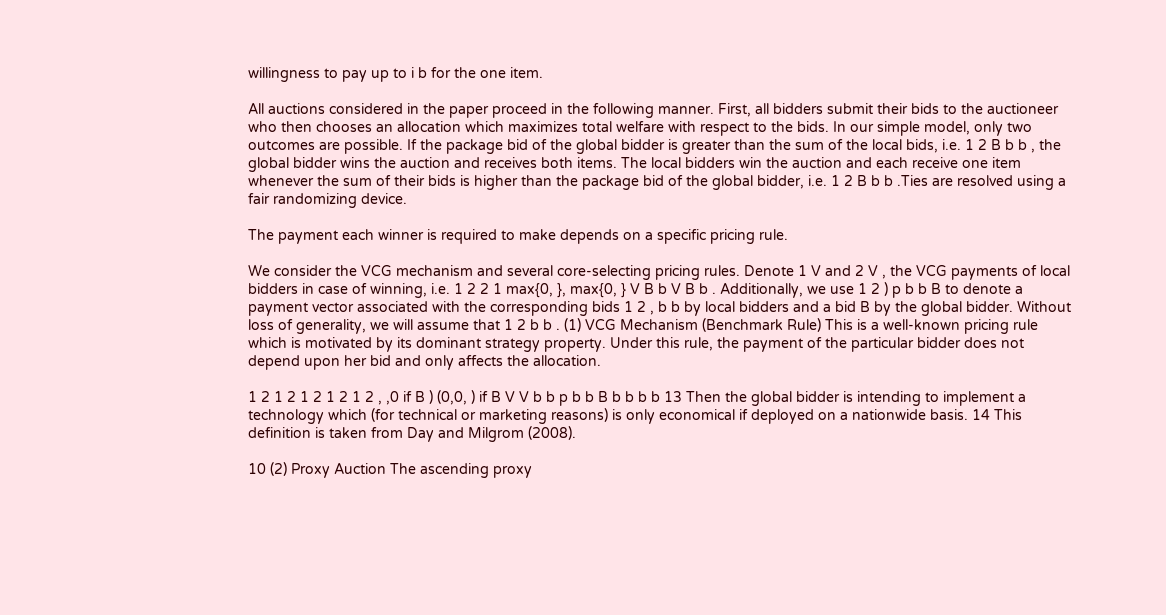willingness to pay up to i b for the one item.

All auctions considered in the paper proceed in the following manner. First, all bidders submit their bids to the auctioneer who then chooses an allocation which maximizes total welfare with respect to the bids. In our simple model, only two outcomes are possible. If the package bid of the global bidder is greater than the sum of the local bids, i.e. 1 2 B b b , the global bidder wins the auction and receives both items. The local bidders win the auction and each receive one item whenever the sum of their bids is higher than the package bid of the global bidder, i.e. 1 2 B b b .Ties are resolved using a fair randomizing device.

The payment each winner is required to make depends on a specific pricing rule.

We consider the VCG mechanism and several core-selecting pricing rules. Denote 1 V and 2 V , the VCG payments of local bidders in case of winning, i.e. 1 2 2 1 max{0, }, max{0, } V B b V B b . Additionally, we use 1 2 ) p b b B to denote a payment vector associated with the corresponding bids 1 2 , b b by local bidders and a bid B by the global bidder. Without loss of generality, we will assume that 1 2 b b . (1) VCG Mechanism (Benchmark Rule) This is a well-known pricing rule which is motivated by its dominant strategy property. Under this rule, the payment of the particular bidder does not depend upon her bid and only affects the allocation.

1 2 1 2 1 2 1 2 1 2 , ,0 if B ) (0,0, ) if B V V b b p b b B b b b b 13 Then the global bidder is intending to implement a technology which (for technical or marketing reasons) is only economical if deployed on a nationwide basis. 14 This definition is taken from Day and Milgrom (2008).

10 (2) Proxy Auction The ascending proxy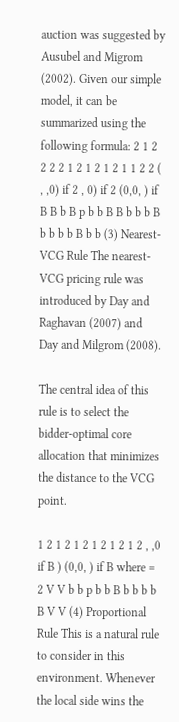auction was suggested by Ausubel and Migrom (2002). Given our simple model, it can be summarized using the following formula: 2 1 2 2 2 2 1 2 1 2 1 2 1 1 2 2 ( , ,0) if 2 , 0) if 2 (0,0, ) if B B b B p b b B B b b b B b b b b B b b (3) Nearest-VCG Rule The nearest-VCG pricing rule was introduced by Day and Raghavan (2007) and Day and Milgrom (2008).

The central idea of this rule is to select the bidder-optimal core allocation that minimizes the distance to the VCG point.

1 2 1 2 1 2 1 2 1 2 1 2 , ,0 if B ) (0,0, ) if B where = 2 V V b b p b b B b b b b B V V (4) Proportional Rule This is a natural rule to consider in this environment. Whenever the local side wins the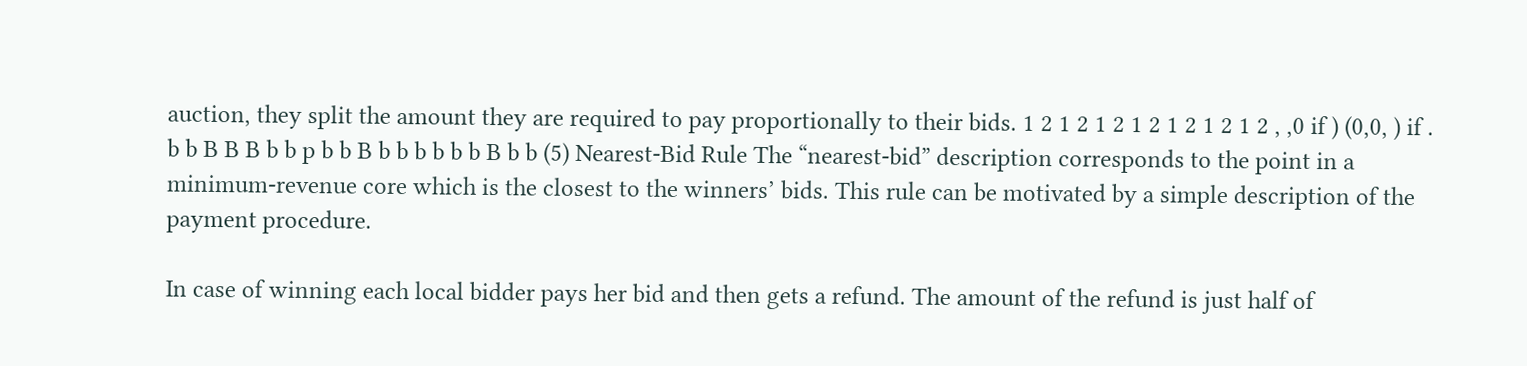auction, they split the amount they are required to pay proportionally to their bids. 1 2 1 2 1 2 1 2 1 2 1 2 1 2 , ,0 if ) (0,0, ) if . b b B B B b b p b b B b b b b b b B b b (5) Nearest-Bid Rule The “nearest-bid” description corresponds to the point in a minimum-revenue core which is the closest to the winners’ bids. This rule can be motivated by a simple description of the payment procedure.

In case of winning each local bidder pays her bid and then gets a refund. The amount of the refund is just half of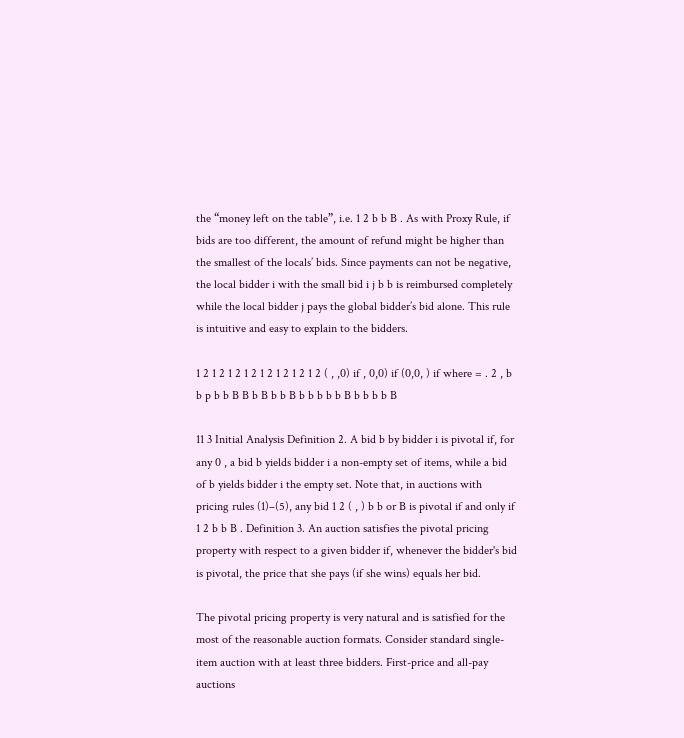the “money left on the table”, i.e. 1 2 b b B . As with Proxy Rule, if bids are too different, the amount of refund might be higher than the smallest of the locals’ bids. Since payments can not be negative, the local bidder i with the small bid i j b b is reimbursed completely while the local bidder j pays the global bidder’s bid alone. This rule is intuitive and easy to explain to the bidders.

1 2 1 2 1 2 1 2 1 2 1 2 1 2 1 2 ( , ,0) if , 0,0) if (0,0, ) if where = . 2 , b b p b b B B b B b b B b b b b b B b b b b B

11 3 Initial Analysis Definition 2. A bid b by bidder i is pivotal if, for any 0 , a bid b yields bidder i a non-empty set of items, while a bid of b yields bidder i the empty set. Note that, in auctions with pricing rules (1)–(5), any bid 1 2 ( , ) b b or B is pivotal if and only if 1 2 b b B . Definition 3. An auction satisfies the pivotal pricing property with respect to a given bidder if, whenever the bidder's bid is pivotal, the price that she pays (if she wins) equals her bid.

The pivotal pricing property is very natural and is satisfied for the most of the reasonable auction formats. Consider standard single-item auction with at least three bidders. First-price and all-pay auctions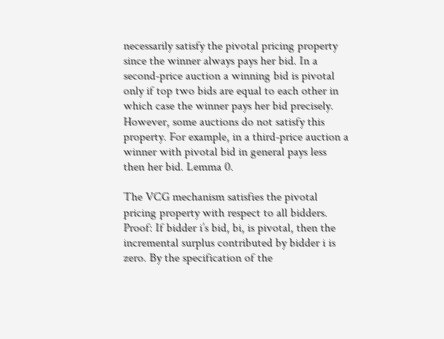necessarily satisfy the pivotal pricing property since the winner always pays her bid. In a second-price auction a winning bid is pivotal only if top two bids are equal to each other in which case the winner pays her bid precisely. However, some auctions do not satisfy this property. For example, in a third-price auction a winner with pivotal bid in general pays less then her bid. Lemma 0.

The VCG mechanism satisfies the pivotal pricing property with respect to all bidders. Proof: If bidder i’s bid, bi, is pivotal, then the incremental surplus contributed by bidder i is zero. By the specification of the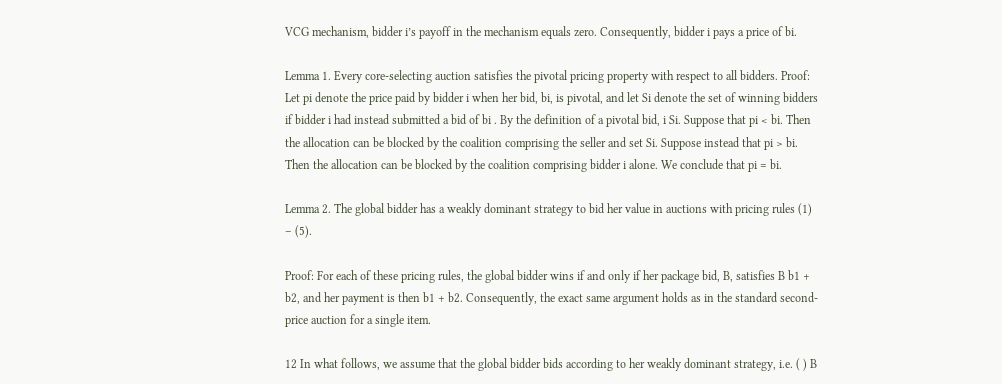VCG mechanism, bidder i’s payoff in the mechanism equals zero. Consequently, bidder i pays a price of bi.

Lemma 1. Every core-selecting auction satisfies the pivotal pricing property with respect to all bidders. Proof: Let pi denote the price paid by bidder i when her bid, bi, is pivotal, and let Si denote the set of winning bidders if bidder i had instead submitted a bid of bi . By the definition of a pivotal bid, i Si. Suppose that pi < bi. Then the allocation can be blocked by the coalition comprising the seller and set Si. Suppose instead that pi > bi. Then the allocation can be blocked by the coalition comprising bidder i alone. We conclude that pi = bi.

Lemma 2. The global bidder has a weakly dominant strategy to bid her value in auctions with pricing rules (1) – (5).

Proof: For each of these pricing rules, the global bidder wins if and only if her package bid, B, satisfies B b1 + b2, and her payment is then b1 + b2. Consequently, the exact same argument holds as in the standard second-price auction for a single item.

12 In what follows, we assume that the global bidder bids according to her weakly dominant strategy, i.e. ( ) B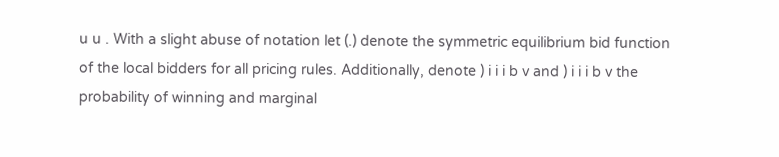u u . With a slight abuse of notation let (.) denote the symmetric equilibrium bid function of the local bidders for all pricing rules. Additionally, denote ) i i i b v and ) i i i b v the probability of winning and marginal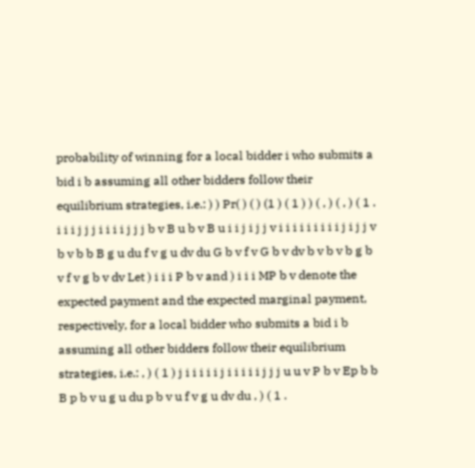probability of winning for a local bidder i who submits a bid i b assuming all other bidders follow their equilibrium strategies, i.e.: ) ) Pr( ) ( ) (1 ) ( 1 ) ) ( , ) ( , ) ( 1 . i i i j j j i i i i j j j b v B u b v B u i i j i j j v i i i i i i i i i j i j j v b v b b B g u du f v g u dv du G b v f v G b v dv b v b v b g b v f v g b v dv Let ) i i i P b v and ) i i i MP b v denote the expected payment and the expected marginal payment, respectively, for a local bidder who submits a bid i b assuming all other bidders follow their equilibrium strategies, i.e.: , ) ( 1 ) j i i i i i j i i i i i j j j u u v P b v Ep b b B p b v u g u du p b v u f v g u dv du , ) ( 1 .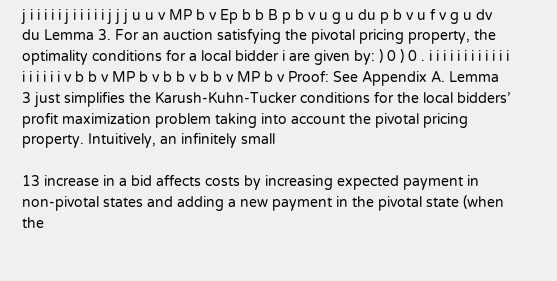j i i i i i j i i i i i j j j u u v MP b v Ep b b B p b v u g u du p b v u f v g u dv du Lemma 3. For an auction satisfying the pivotal pricing property, the optimality conditions for a local bidder i are given by: ) 0 ) 0 . i i i i i i i i i i i i i i i i i i v b b v MP b v b b v b b v MP b v Proof: See Appendix A. Lemma 3 just simplifies the Karush-Kuhn-Tucker conditions for the local bidders’ profit maximization problem taking into account the pivotal pricing property. Intuitively, an infinitely small

13 increase in a bid affects costs by increasing expected payment in non-pivotal states and adding a new payment in the pivotal state (when the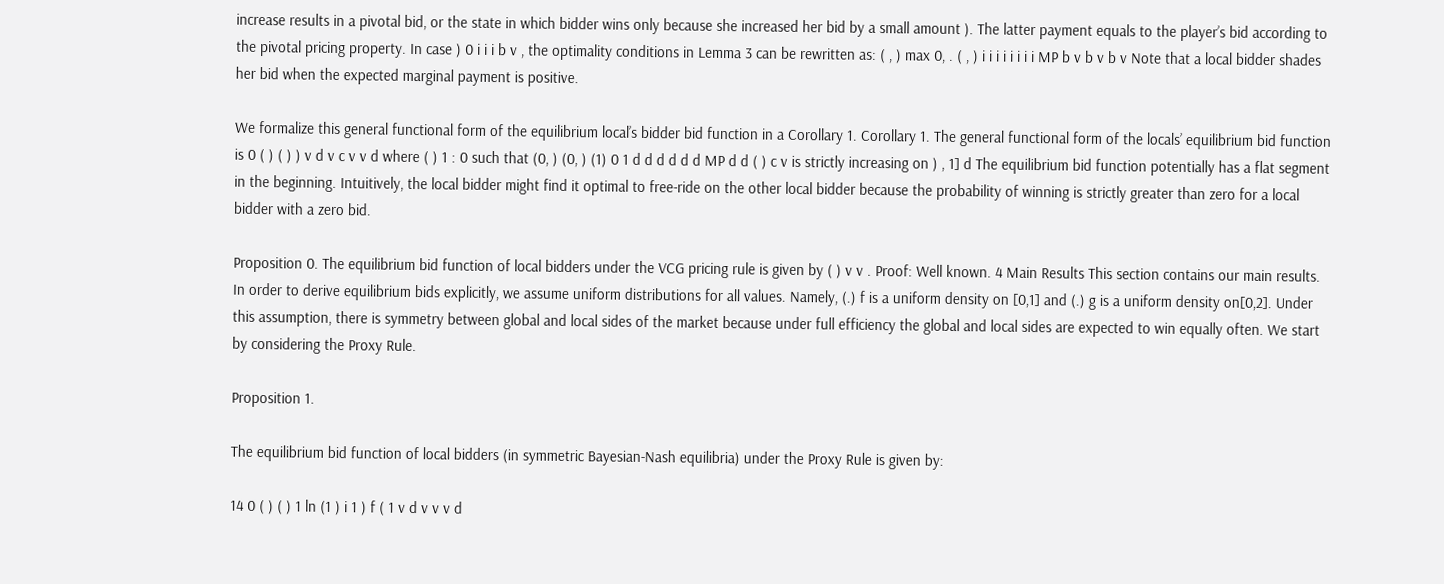increase results in a pivotal bid, or the state in which bidder wins only because she increased her bid by a small amount ). The latter payment equals to the player’s bid according to the pivotal pricing property. In case ) 0 i i i b v , the optimality conditions in Lemma 3 can be rewritten as: ( , ) max 0, . ( , ) i i i i i i i i MP b v b v b v Note that a local bidder shades her bid when the expected marginal payment is positive.

We formalize this general functional form of the equilibrium local’s bidder bid function in a Corollary 1. Corollary 1. The general functional form of the locals’ equilibrium bid function is 0 ( ) ( ) ) v d v c v v d where ( ) 1 : 0 such that (0, ) (0, ) (1) 0 1 d d d d d d MP d d ( ) c v is strictly increasing on ) , 1] d The equilibrium bid function potentially has a flat segment in the beginning. Intuitively, the local bidder might find it optimal to free-ride on the other local bidder because the probability of winning is strictly greater than zero for a local bidder with a zero bid.

Proposition 0. The equilibrium bid function of local bidders under the VCG pricing rule is given by ( ) v v . Proof: Well known. 4 Main Results This section contains our main results. In order to derive equilibrium bids explicitly, we assume uniform distributions for all values. Namely, (.) f is a uniform density on [0,1] and (.) g is a uniform density on[0,2]. Under this assumption, there is symmetry between global and local sides of the market because under full efficiency the global and local sides are expected to win equally often. We start by considering the Proxy Rule.

Proposition 1.

The equilibrium bid function of local bidders (in symmetric Bayesian-Nash equilibria) under the Proxy Rule is given by:

14 0 ( ) ( ) 1 ln (1 ) i 1 ) f ( 1 v d v v v d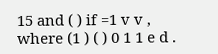15 and ( ) if =1 v v , where (1 ) ( ) 0 1 1 e d .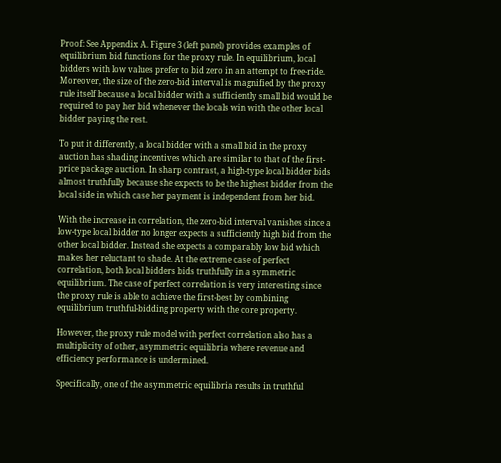Proof: See Appendix A. Figure 3 (left panel) provides examples of equilibrium bid functions for the proxy rule. In equilibrium, local bidders with low values prefer to bid zero in an attempt to free-ride. Moreover, the size of the zero-bid interval is magnified by the proxy rule itself because a local bidder with a sufficiently small bid would be required to pay her bid whenever the locals win with the other local bidder paying the rest.

To put it differently, a local bidder with a small bid in the proxy auction has shading incentives which are similar to that of the first-price package auction. In sharp contrast, a high-type local bidder bids almost truthfully because she expects to be the highest bidder from the local side in which case her payment is independent from her bid.

With the increase in correlation, the zero-bid interval vanishes since a low-type local bidder no longer expects a sufficiently high bid from the other local bidder. Instead she expects a comparably low bid which makes her reluctant to shade. At the extreme case of perfect correlation, both local bidders bids truthfully in a symmetric equilibrium. The case of perfect correlation is very interesting since the proxy rule is able to achieve the first-best by combining equilibrium truthful-bidding property with the core property.

However, the proxy rule model with perfect correlation also has a multiplicity of other, asymmetric equilibria where revenue and efficiency performance is undermined.

Specifically, one of the asymmetric equilibria results in truthful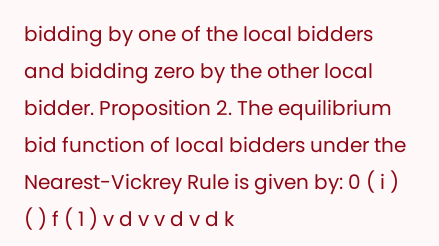bidding by one of the local bidders and bidding zero by the other local bidder. Proposition 2. The equilibrium bid function of local bidders under the Nearest-Vickrey Rule is given by: 0 ( i ) ( ) f ( 1 ) v d v v d v d k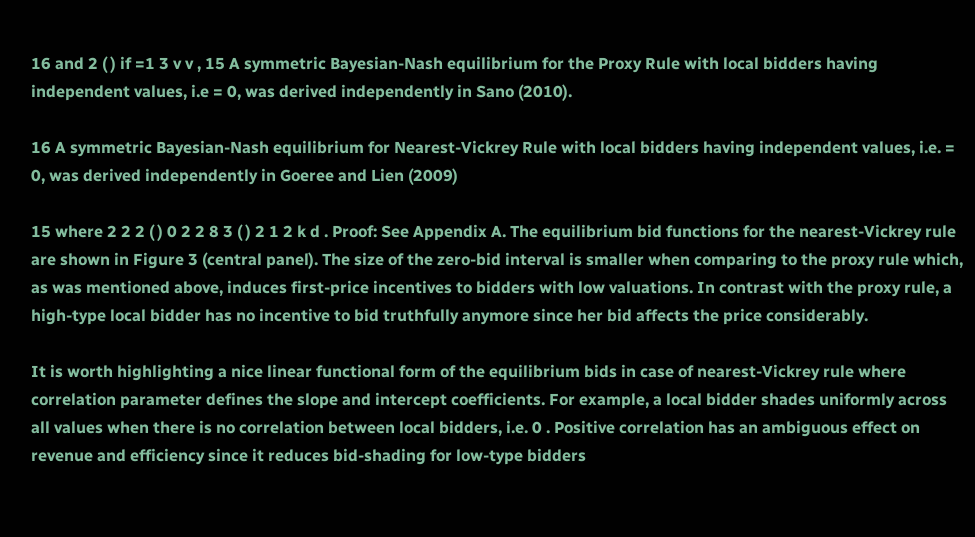16 and 2 ( ) if =1 3 v v , 15 A symmetric Bayesian-Nash equilibrium for the Proxy Rule with local bidders having independent values, i.e = 0, was derived independently in Sano (2010).

16 A symmetric Bayesian-Nash equilibrium for Nearest-Vickrey Rule with local bidders having independent values, i.e. = 0, was derived independently in Goeree and Lien (2009)

15 where 2 2 2 ( ) 0 2 2 8 3 ( ) 2 1 2 k d . Proof: See Appendix A. The equilibrium bid functions for the nearest-Vickrey rule are shown in Figure 3 (central panel). The size of the zero-bid interval is smaller when comparing to the proxy rule which, as was mentioned above, induces first-price incentives to bidders with low valuations. In contrast with the proxy rule, a high-type local bidder has no incentive to bid truthfully anymore since her bid affects the price considerably.

It is worth highlighting a nice linear functional form of the equilibrium bids in case of nearest-Vickrey rule where correlation parameter defines the slope and intercept coefficients. For example, a local bidder shades uniformly across all values when there is no correlation between local bidders, i.e. 0 . Positive correlation has an ambiguous effect on revenue and efficiency since it reduces bid-shading for low-type bidders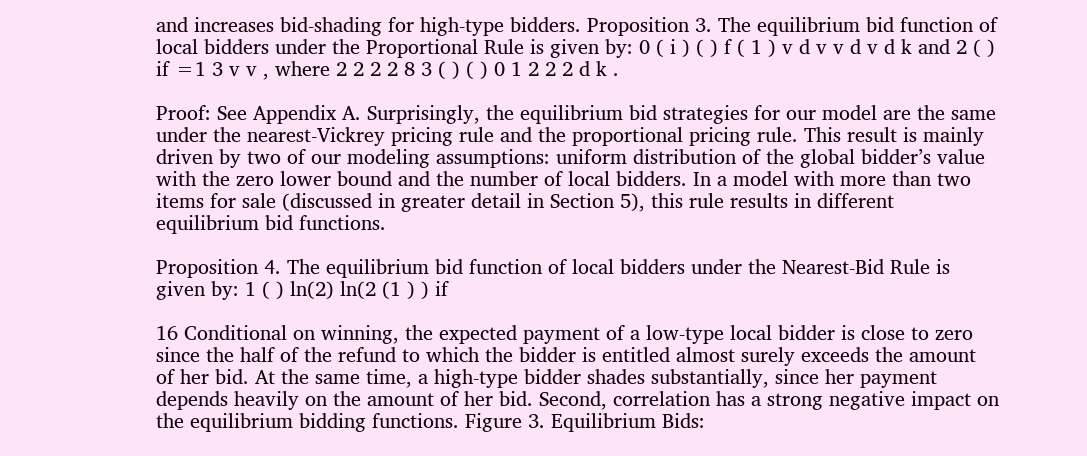and increases bid-shading for high-type bidders. Proposition 3. The equilibrium bid function of local bidders under the Proportional Rule is given by: 0 ( i ) ( ) f ( 1 ) v d v v d v d k and 2 ( ) if =1 3 v v , where 2 2 2 2 8 3 ( ) ( ) 0 1 2 2 2 d k .

Proof: See Appendix A. Surprisingly, the equilibrium bid strategies for our model are the same under the nearest-Vickrey pricing rule and the proportional pricing rule. This result is mainly driven by two of our modeling assumptions: uniform distribution of the global bidder’s value with the zero lower bound and the number of local bidders. In a model with more than two items for sale (discussed in greater detail in Section 5), this rule results in different equilibrium bid functions.

Proposition 4. The equilibrium bid function of local bidders under the Nearest-Bid Rule is given by: 1 ( ) ln(2) ln(2 (1 ) ) if

16 Conditional on winning, the expected payment of a low-type local bidder is close to zero since the half of the refund to which the bidder is entitled almost surely exceeds the amount of her bid. At the same time, a high-type bidder shades substantially, since her payment depends heavily on the amount of her bid. Second, correlation has a strong negative impact on the equilibrium bidding functions. Figure 3. Equilibrium Bids: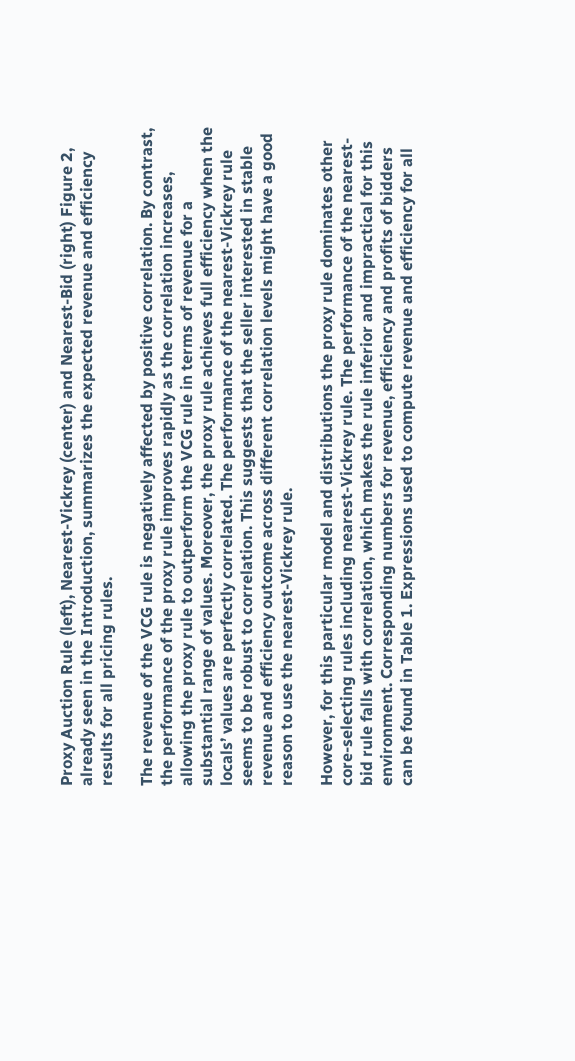Proxy Auction Rule (left), Nearest-Vickrey (center) and Nearest-Bid (right) Figure 2, already seen in the Introduction, summarizes the expected revenue and efficiency results for all pricing rules.

The revenue of the VCG rule is negatively affected by positive correlation. By contrast, the performance of the proxy rule improves rapidly as the correlation increases, allowing the proxy rule to outperform the VCG rule in terms of revenue for a substantial range of values. Moreover, the proxy rule achieves full efficiency when the locals’ values are perfectly correlated. The performance of the nearest-Vickrey rule seems to be robust to correlation. This suggests that the seller interested in stable revenue and efficiency outcome across different correlation levels might have a good reason to use the nearest-Vickrey rule.

However, for this particular model and distributions the proxy rule dominates other core-selecting rules including nearest-Vickrey rule. The performance of the nearest-bid rule falls with correlation, which makes the rule inferior and impractical for this environment. Corresponding numbers for revenue, efficiency and profits of bidders can be found in Table 1. Expressions used to compute revenue and efficiency for all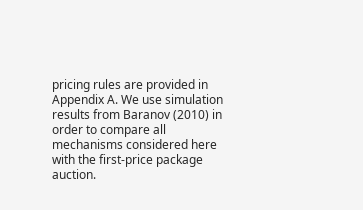pricing rules are provided in Appendix A. We use simulation results from Baranov (2010) in order to compare all mechanisms considered here with the first-price package auction.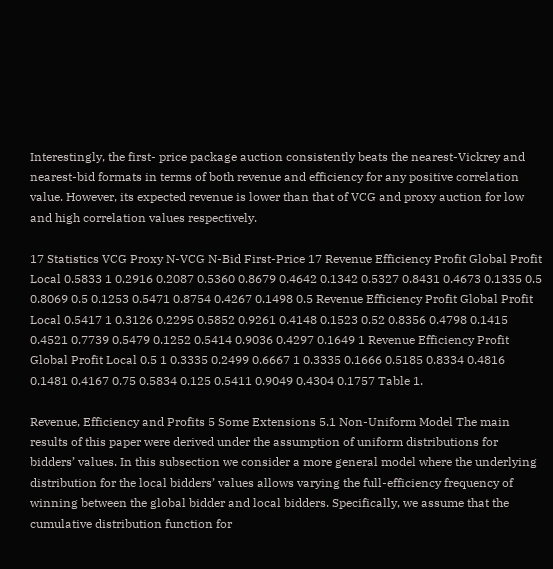Interestingly, the first- price package auction consistently beats the nearest-Vickrey and nearest-bid formats in terms of both revenue and efficiency for any positive correlation value. However, its expected revenue is lower than that of VCG and proxy auction for low and high correlation values respectively.

17 Statistics VCG Proxy N-VCG N-Bid First-Price 17 Revenue Efficiency Profit Global Profit Local 0.5833 1 0.2916 0.2087 0.5360 0.8679 0.4642 0.1342 0.5327 0.8431 0.4673 0.1335 0.5 0.8069 0.5 0.1253 0.5471 0.8754 0.4267 0.1498 0.5 Revenue Efficiency Profit Global Profit Local 0.5417 1 0.3126 0.2295 0.5852 0.9261 0.4148 0.1523 0.52 0.8356 0.4798 0.1415 0.4521 0.7739 0.5479 0.1252 0.5414 0.9036 0.4297 0.1649 1 Revenue Efficiency Profit Global Profit Local 0.5 1 0.3335 0.2499 0.6667 1 0.3335 0.1666 0.5185 0.8334 0.4816 0.1481 0.4167 0.75 0.5834 0.125 0.5411 0.9049 0.4304 0.1757 Table 1.

Revenue, Efficiency and Profits 5 Some Extensions 5.1 Non-Uniform Model The main results of this paper were derived under the assumption of uniform distributions for bidders’ values. In this subsection we consider a more general model where the underlying distribution for the local bidders’ values allows varying the full-efficiency frequency of winning between the global bidder and local bidders. Specifically, we assume that the cumulative distribution function for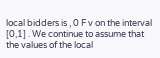local bidders is , 0 F v on the interval [0,1] . We continue to assume that the values of the local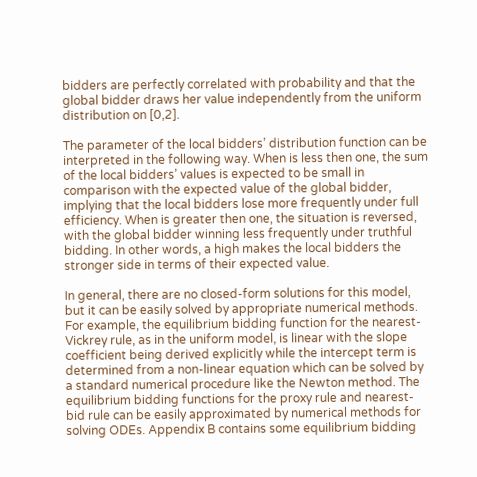bidders are perfectly correlated with probability and that the global bidder draws her value independently from the uniform distribution on [0,2].

The parameter of the local bidders’ distribution function can be interpreted in the following way. When is less then one, the sum of the local bidders’ values is expected to be small in comparison with the expected value of the global bidder, implying that the local bidders lose more frequently under full efficiency. When is greater then one, the situation is reversed, with the global bidder winning less frequently under truthful bidding. In other words, a high makes the local bidders the stronger side in terms of their expected value.

In general, there are no closed-form solutions for this model, but it can be easily solved by appropriate numerical methods. For example, the equilibrium bidding function for the nearest- Vickrey rule, as in the uniform model, is linear with the slope coefficient being derived explicitly while the intercept term is determined from a non-linear equation which can be solved by a standard numerical procedure like the Newton method. The equilibrium bidding functions for the proxy rule and nearest-bid rule can be easily approximated by numerical methods for solving ODEs. Appendix B contains some equilibrium bidding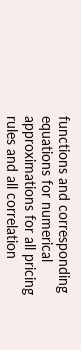functions and corresponding equations for numerical approximations for all pricing rules and all correlation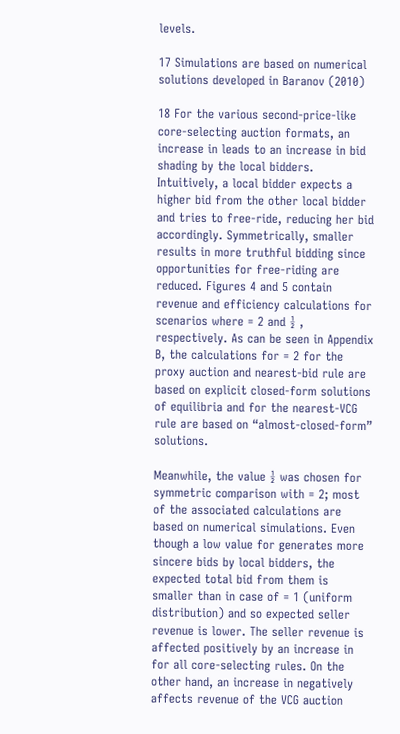levels.

17 Simulations are based on numerical solutions developed in Baranov (2010)

18 For the various second-price-like core-selecting auction formats, an increase in leads to an increase in bid shading by the local bidders. Intuitively, a local bidder expects a higher bid from the other local bidder and tries to free-ride, reducing her bid accordingly. Symmetrically, smaller results in more truthful bidding since opportunities for free-riding are reduced. Figures 4 and 5 contain revenue and efficiency calculations for scenarios where = 2 and ½ , respectively. As can be seen in Appendix B, the calculations for = 2 for the proxy auction and nearest-bid rule are based on explicit closed-form solutions of equilibria and for the nearest-VCG rule are based on “almost-closed-form” solutions.

Meanwhile, the value ½ was chosen for symmetric comparison with = 2; most of the associated calculations are based on numerical simulations. Even though a low value for generates more sincere bids by local bidders, the expected total bid from them is smaller than in case of = 1 (uniform distribution) and so expected seller revenue is lower. The seller revenue is affected positively by an increase in for all core-selecting rules. On the other hand, an increase in negatively affects revenue of the VCG auction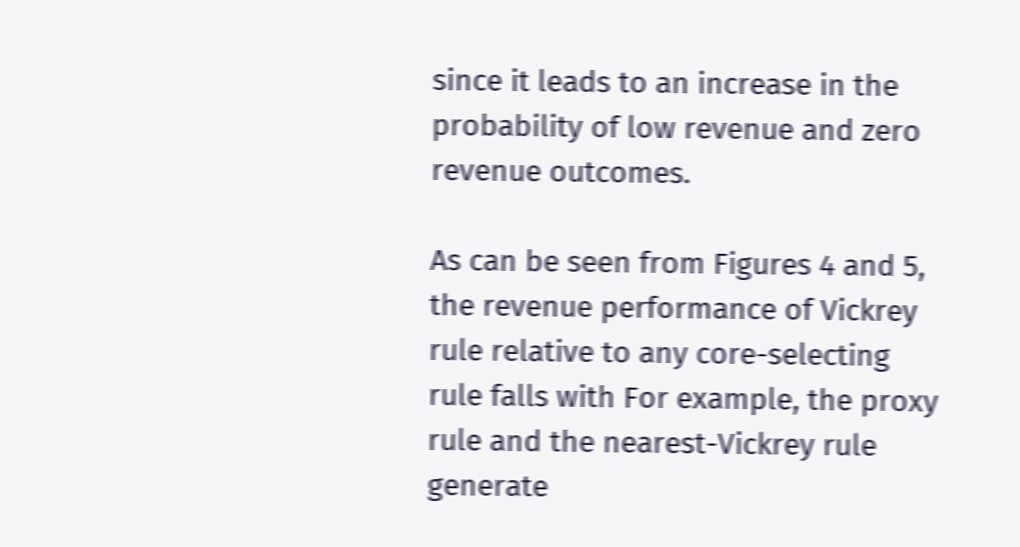since it leads to an increase in the probability of low revenue and zero revenue outcomes.

As can be seen from Figures 4 and 5, the revenue performance of Vickrey rule relative to any core-selecting rule falls with For example, the proxy rule and the nearest-Vickrey rule generate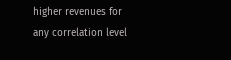higher revenues for any correlation level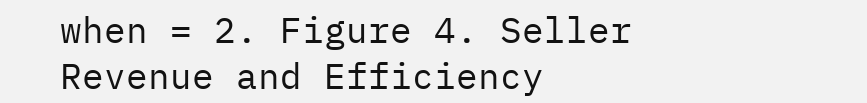when = 2. Figure 4. Seller Revenue and Efficiency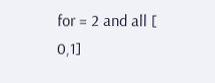for = 2 and all [ 0,1]